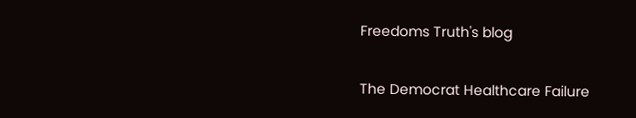Freedoms Truth's blog

The Democrat Healthcare Failure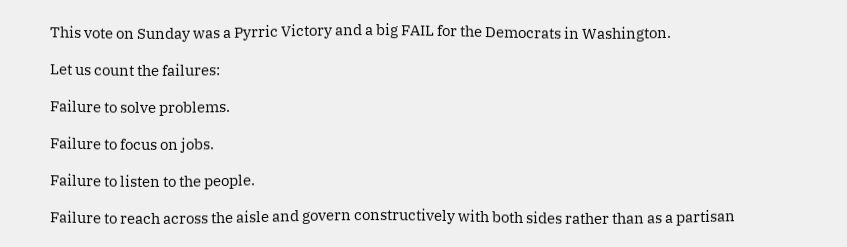This vote on Sunday was a Pyrric Victory and a big FAIL for the Democrats in Washington.

Let us count the failures:

Failure to solve problems.

Failure to focus on jobs.

Failure to listen to the people.

Failure to reach across the aisle and govern constructively with both sides rather than as a partisan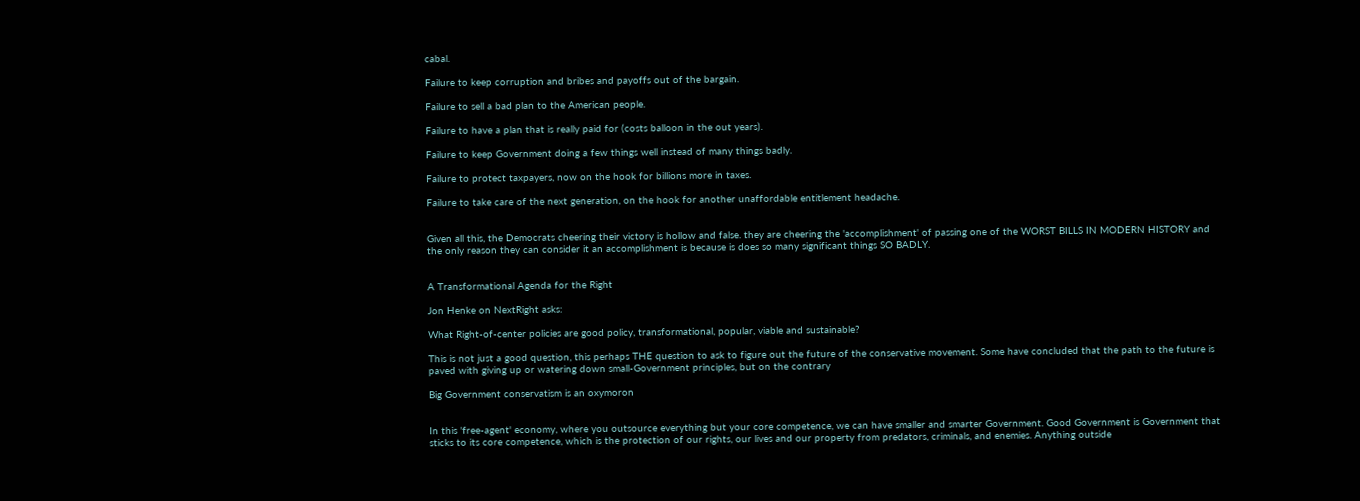cabal.

Failure to keep corruption and bribes and payoffs out of the bargain.

Failure to sell a bad plan to the American people.

Failure to have a plan that is really paid for (costs balloon in the out years).

Failure to keep Government doing a few things well instead of many things badly.

Failure to protect taxpayers, now on the hook for billions more in taxes.

Failure to take care of the next generation, on the hook for another unaffordable entitlement headache.


Given all this, the Democrats cheering their victory is hollow and false. they are cheering the 'accomplishment' of passing one of the WORST BILLS IN MODERN HISTORY and the only reason they can consider it an accomplishment is because is does so many significant things SO BADLY.


A Transformational Agenda for the Right

Jon Henke on NextRight asks:

What Right-of-center policies are good policy, transformational, popular, viable and sustainable?

This is not just a good question, this perhaps THE question to ask to figure out the future of the conservative movement. Some have concluded that the path to the future is paved with giving up or watering down small-Government principles, but on the contrary

Big Government conservatism is an oxymoron


In this 'free-agent' economy, where you outsource everything but your core competence, we can have smaller and smarter Government. Good Government is Government that sticks to its core competence, which is the protection of our rights, our lives and our property from predators, criminals, and enemies. Anything outside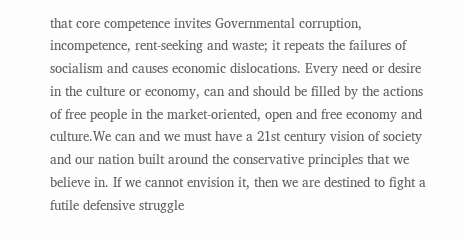that core competence invites Governmental corruption, incompetence, rent-seeking and waste; it repeats the failures of socialism and causes economic dislocations. Every need or desire in the culture or economy, can and should be filled by the actions of free people in the market-oriented, open and free economy and culture.We can and we must have a 21st century vision of society and our nation built around the conservative principles that we believe in. If we cannot envision it, then we are destined to fight a futile defensive struggle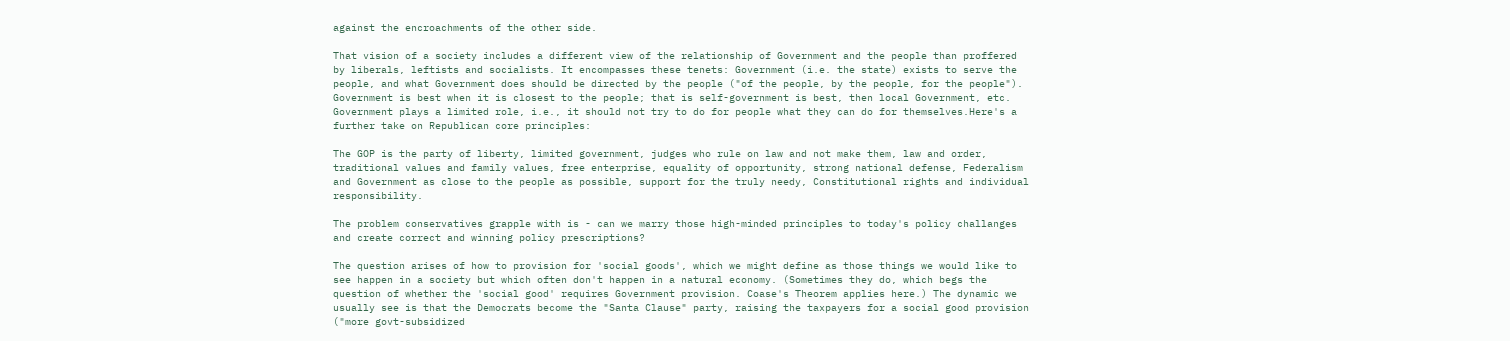against the encroachments of the other side.

That vision of a society includes a different view of the relationship of Government and the people than proffered by liberals, leftists and socialists. It encompasses these tenets: Government (i.e. the state) exists to serve the people, and what Government does should be directed by the people ("of the people, by the people, for the people"). Government is best when it is closest to the people; that is self-government is best, then local Government, etc. Government plays a limited role, i.e., it should not try to do for people what they can do for themselves.Here's a further take on Republican core principles:

The GOP is the party of liberty, limited government, judges who rule on law and not make them, law and order, traditional values and family values, free enterprise, equality of opportunity, strong national defense, Federalism and Government as close to the people as possible, support for the truly needy, Constitutional rights and individual responsibility.

The problem conservatives grapple with is - can we marry those high-minded principles to today's policy challanges and create correct and winning policy prescriptions?

The question arises of how to provision for 'social goods', which we might define as those things we would like to see happen in a society but which often don't happen in a natural economy. (Sometimes they do, which begs the question of whether the 'social good' requires Government provision. Coase's Theorem applies here.) The dynamic we usually see is that the Democrats become the "Santa Clause" party, raising the taxpayers for a social good provision ("more govt-subsidized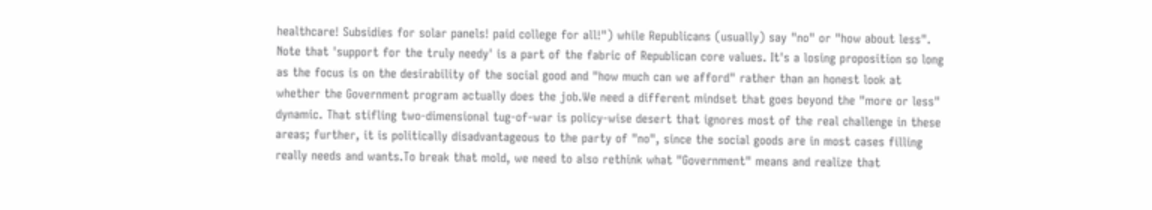healthcare! Subsidies for solar panels! paid college for all!") while Republicans (usually) say "no" or "how about less". Note that 'support for the truly needy' is a part of the fabric of Republican core values. It's a losing proposition so long as the focus is on the desirability of the social good and "how much can we afford" rather than an honest look at whether the Government program actually does the job.We need a different mindset that goes beyond the "more or less" dynamic. That stifling two-dimensional tug-of-war is policy-wise desert that ignores most of the real challenge in these areas; further, it is politically disadvantageous to the party of "no", since the social goods are in most cases filling really needs and wants.To break that mold, we need to also rethink what "Government" means and realize that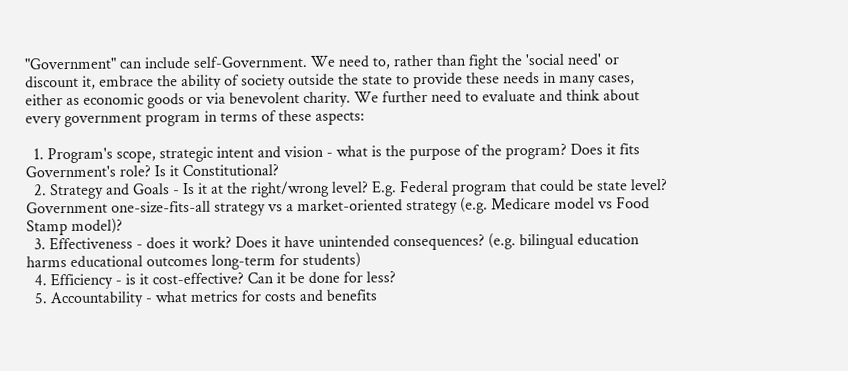"Government" can include self-Government. We need to, rather than fight the 'social need' or discount it, embrace the ability of society outside the state to provide these needs in many cases, either as economic goods or via benevolent charity. We further need to evaluate and think about every government program in terms of these aspects:

  1. Program's scope, strategic intent and vision - what is the purpose of the program? Does it fits Government's role? Is it Constitutional?
  2. Strategy and Goals - Is it at the right/wrong level? E.g. Federal program that could be state level? Government one-size-fits-all strategy vs a market-oriented strategy (e.g. Medicare model vs Food Stamp model)?
  3. Effectiveness - does it work? Does it have unintended consequences? (e.g. bilingual education harms educational outcomes long-term for students)
  4. Efficiency - is it cost-effective? Can it be done for less?
  5. Accountability - what metrics for costs and benefits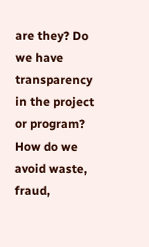are they? Do we have transparency in the project or program? How do we avoid waste, fraud,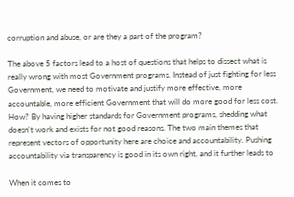corruption and abuse, or are they a part of the program?

The above 5 factors lead to a host of questions that helps to dissect what is really wrong with most Government programs. Instead of just fighting for less Government, we need to motivate and justify more effective, more accountable, more efficient Government that will do more good for less cost. How? By having higher standards for Government programs, shedding what doesn't work and exists for not good reasons. The two main themes that represent vectors of opportunity here are choice and accountability. Pushing accountability via transparency is good in its own right, and it further leads to

When it comes to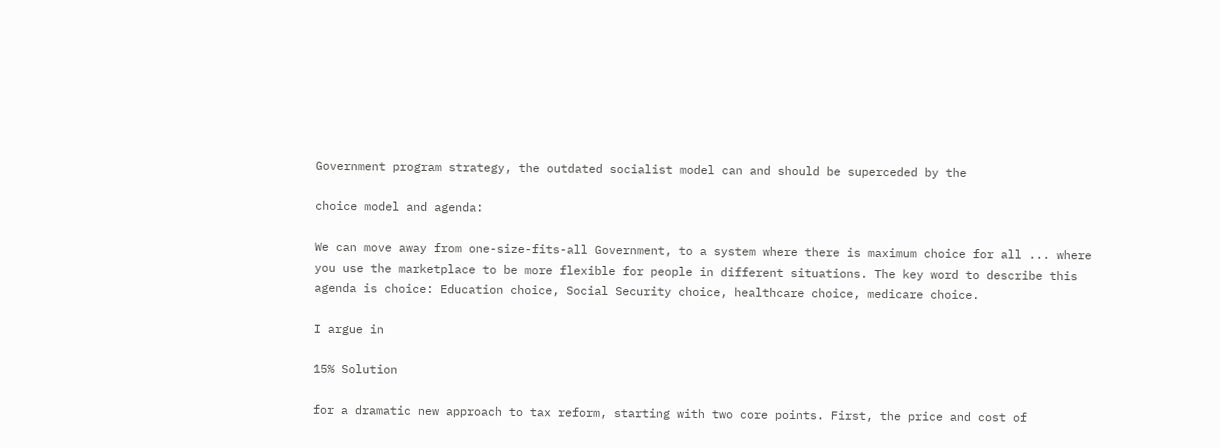Government program strategy, the outdated socialist model can and should be superceded by the

choice model and agenda:

We can move away from one-size-fits-all Government, to a system where there is maximum choice for all ... where you use the marketplace to be more flexible for people in different situations. The key word to describe this agenda is choice: Education choice, Social Security choice, healthcare choice, medicare choice.

I argue in

15% Solution

for a dramatic new approach to tax reform, starting with two core points. First, the price and cost of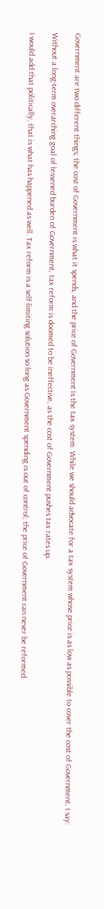Government are two different things; the cost of Government is what it spends, and the price of Government is the tax system. While we should advocate for a tax system whose price is as low as possible to cover the cost of Government, I say:

Without a long-term overarching goal of lessened burden of Government, tax reform is doomed to be ineffective, as the cost of Government pushes tax rates up.

I would add that politically, that is what has happened as well. Tax reform is a self-limiting solution so long as Government spending is out of control; the price of Government can never be reformed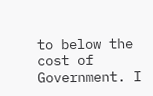to below the cost of Government. I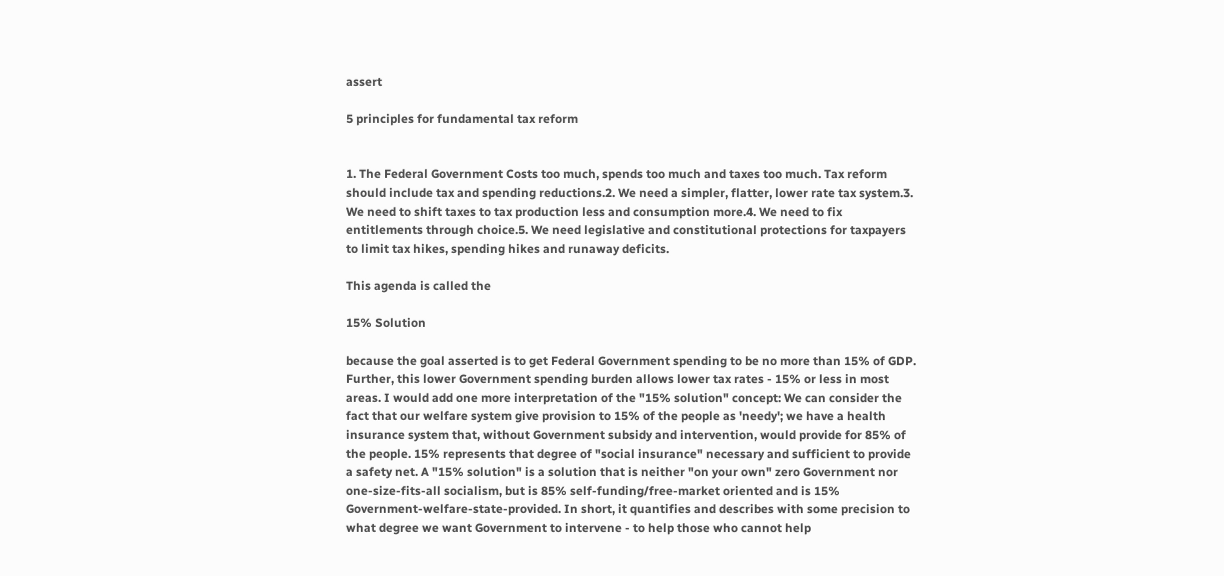assert

5 principles for fundamental tax reform


1. The Federal Government Costs too much, spends too much and taxes too much. Tax reform should include tax and spending reductions.2. We need a simpler, flatter, lower rate tax system.3. We need to shift taxes to tax production less and consumption more.4. We need to fix entitlements through choice.5. We need legislative and constitutional protections for taxpayers to limit tax hikes, spending hikes and runaway deficits.

This agenda is called the

15% Solution

because the goal asserted is to get Federal Government spending to be no more than 15% of GDP. Further, this lower Government spending burden allows lower tax rates - 15% or less in most areas. I would add one more interpretation of the "15% solution" concept: We can consider the fact that our welfare system give provision to 15% of the people as 'needy'; we have a health insurance system that, without Government subsidy and intervention, would provide for 85% of the people. 15% represents that degree of "social insurance" necessary and sufficient to provide a safety net. A "15% solution" is a solution that is neither "on your own" zero Government nor one-size-fits-all socialism, but is 85% self-funding/free-market oriented and is 15% Government-welfare-state-provided. In short, it quantifies and describes with some precision to what degree we want Government to intervene - to help those who cannot help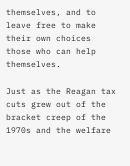themselves, and to leave free to make their own choices those who can help themselves.

Just as the Reagan tax cuts grew out of the bracket creep of the 1970s and the welfare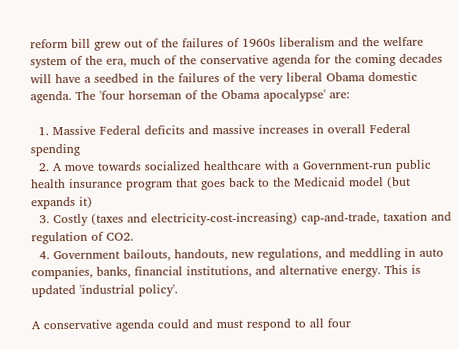reform bill grew out of the failures of 1960s liberalism and the welfare system of the era, much of the conservative agenda for the coming decades will have a seedbed in the failures of the very liberal Obama domestic agenda. The 'four horseman of the Obama apocalypse' are:

  1. Massive Federal deficits and massive increases in overall Federal spending
  2. A move towards socialized healthcare with a Government-run public health insurance program that goes back to the Medicaid model (but expands it)
  3. Costly (taxes and electricity-cost-increasing) cap-and-trade, taxation and regulation of CO2.
  4. Government bailouts, handouts, new regulations, and meddling in auto companies, banks, financial institutions, and alternative energy. This is updated 'industrial policy'.

A conservative agenda could and must respond to all four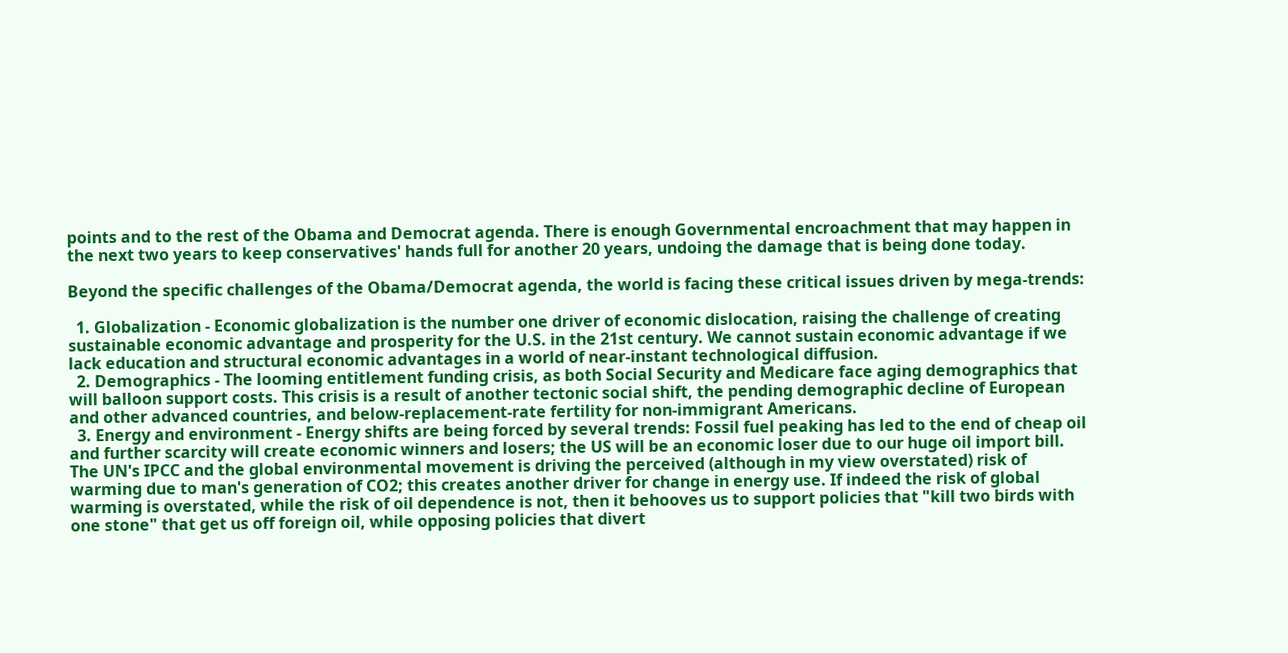points and to the rest of the Obama and Democrat agenda. There is enough Governmental encroachment that may happen in the next two years to keep conservatives' hands full for another 20 years, undoing the damage that is being done today.

Beyond the specific challenges of the Obama/Democrat agenda, the world is facing these critical issues driven by mega-trends:

  1. Globalization - Economic globalization is the number one driver of economic dislocation, raising the challenge of creating sustainable economic advantage and prosperity for the U.S. in the 21st century. We cannot sustain economic advantage if we lack education and structural economic advantages in a world of near-instant technological diffusion.
  2. Demographics - The looming entitlement funding crisis, as both Social Security and Medicare face aging demographics that will balloon support costs. This crisis is a result of another tectonic social shift, the pending demographic decline of European and other advanced countries, and below-replacement-rate fertility for non-immigrant Americans.
  3. Energy and environment - Energy shifts are being forced by several trends: Fossil fuel peaking has led to the end of cheap oil and further scarcity will create economic winners and losers; the US will be an economic loser due to our huge oil import bill. The UN's IPCC and the global environmental movement is driving the perceived (although in my view overstated) risk of warming due to man's generation of CO2; this creates another driver for change in energy use. If indeed the risk of global warming is overstated, while the risk of oil dependence is not, then it behooves us to support policies that "kill two birds with one stone" that get us off foreign oil, while opposing policies that divert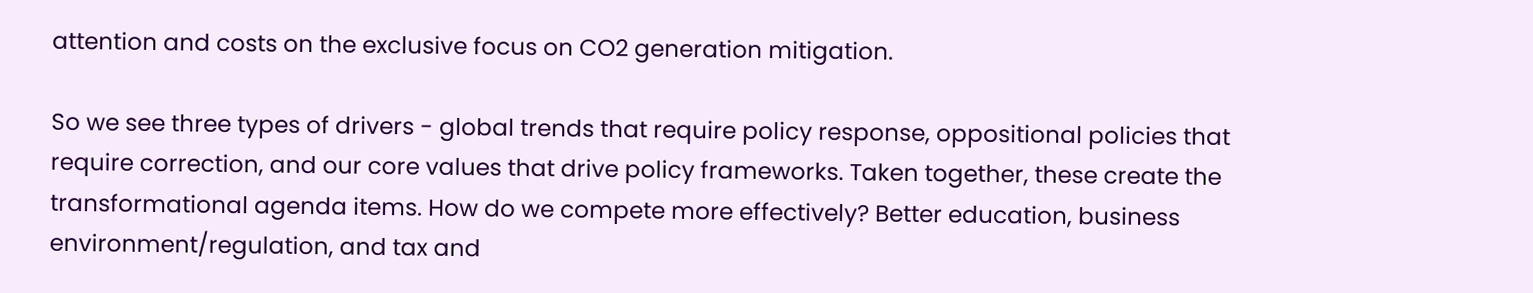attention and costs on the exclusive focus on CO2 generation mitigation.

So we see three types of drivers - global trends that require policy response, oppositional policies that require correction, and our core values that drive policy frameworks. Taken together, these create the transformational agenda items. How do we compete more effectively? Better education, business environment/regulation, and tax and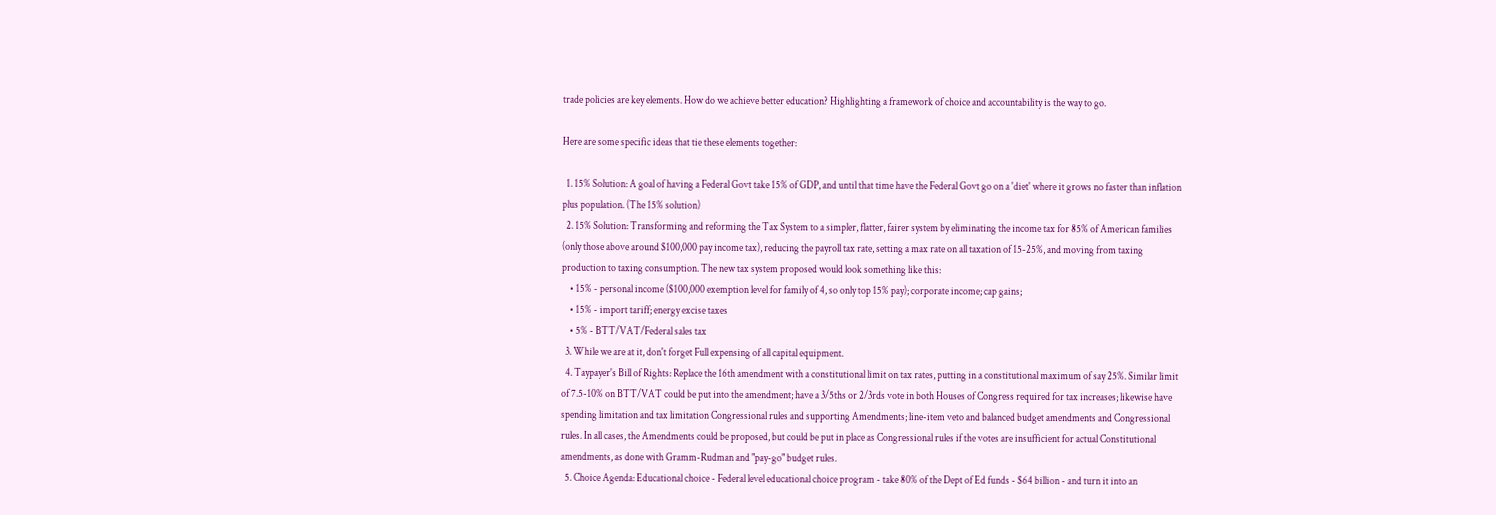trade policies are key elements. How do we achieve better education? Highlighting a framework of choice and accountability is the way to go.

Here are some specific ideas that tie these elements together:

  1. 15% Solution: A goal of having a Federal Govt take 15% of GDP, and until that time have the Federal Govt go on a 'diet' where it grows no faster than inflation plus population. (The 15% solution)
  2. 15% Solution: Transforming and reforming the Tax System to a simpler, flatter, fairer system by eliminating the income tax for 85% of American families (only those above around $100,000 pay income tax), reducing the payroll tax rate, setting a max rate on all taxation of 15-25%, and moving from taxing production to taxing consumption. The new tax system proposed would look something like this:
    • 15% - personal income ($100,000 exemption level for family of 4, so only top 15% pay); corporate income; cap gains;
    • 15% - import tariff; energy excise taxes
    • 5% - BTT/VAT/Federal sales tax
  3. While we are at it, don't forget Full expensing of all capital equipment.
  4. Taypayer's Bill of Rights: Replace the 16th amendment with a constitutional limit on tax rates, putting in a constitutional maximum of say 25%. Similar limit of 7.5-10% on BTT/VAT could be put into the amendment; have a 3/5ths or 2/3rds vote in both Houses of Congress required for tax increases; likewise have spending limitation and tax limitation Congressional rules and supporting Amendments; line-item veto and balanced budget amendments and Congressional rules. In all cases, the Amendments could be proposed, but could be put in place as Congressional rules if the votes are insufficient for actual Constitutional amendments, as done with Gramm-Rudman and "pay-go" budget rules.
  5. Choice Agenda: Educational choice - Federal level educational choice program - take 80% of the Dept of Ed funds - $64 billion - and turn it into an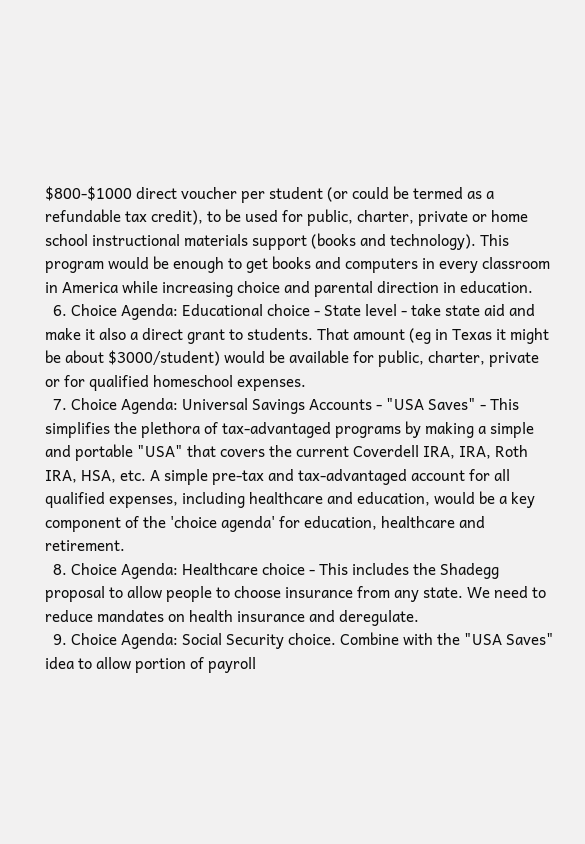$800-$1000 direct voucher per student (or could be termed as a refundable tax credit), to be used for public, charter, private or home school instructional materials support (books and technology). This program would be enough to get books and computers in every classroom in America while increasing choice and parental direction in education.
  6. Choice Agenda: Educational choice - State level - take state aid and make it also a direct grant to students. That amount (eg in Texas it might be about $3000/student) would be available for public, charter, private or for qualified homeschool expenses.
  7. Choice Agenda: Universal Savings Accounts - "USA Saves" - This simplifies the plethora of tax-advantaged programs by making a simple and portable "USA" that covers the current Coverdell IRA, IRA, Roth IRA, HSA, etc. A simple pre-tax and tax-advantaged account for all qualified expenses, including healthcare and education, would be a key component of the 'choice agenda' for education, healthcare and retirement.
  8. Choice Agenda: Healthcare choice - This includes the Shadegg proposal to allow people to choose insurance from any state. We need to reduce mandates on health insurance and deregulate.
  9. Choice Agenda: Social Security choice. Combine with the "USA Saves" idea to allow portion of payroll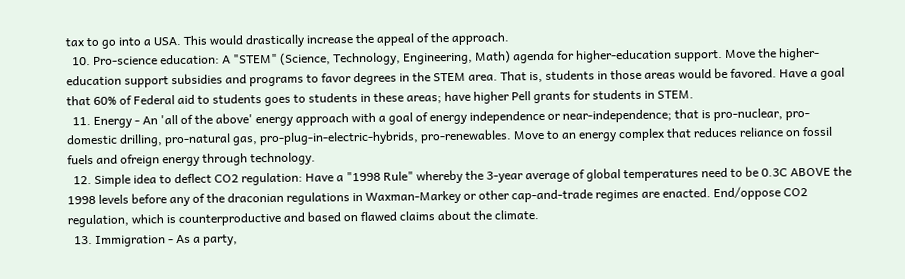tax to go into a USA. This would drastically increase the appeal of the approach.
  10. Pro-science education: A "STEM" (Science, Technology, Engineering, Math) agenda for higher-education support. Move the higher-education support subsidies and programs to favor degrees in the STEM area. That is, students in those areas would be favored. Have a goal that 60% of Federal aid to students goes to students in these areas; have higher Pell grants for students in STEM.
  11. Energy - An 'all of the above' energy approach with a goal of energy independence or near-independence; that is pro-nuclear, pro-domestic drilling, pro-natural gas, pro-plug-in-electric-hybrids, pro-renewables. Move to an energy complex that reduces reliance on fossil fuels and ofreign energy through technology.
  12. Simple idea to deflect CO2 regulation: Have a "1998 Rule" whereby the 3-year average of global temperatures need to be 0.3C ABOVE the 1998 levels before any of the draconian regulations in Waxman-Markey or other cap-and-trade regimes are enacted. End/oppose CO2 regulation, which is counterproductive and based on flawed claims about the climate.
  13. Immigration - As a party,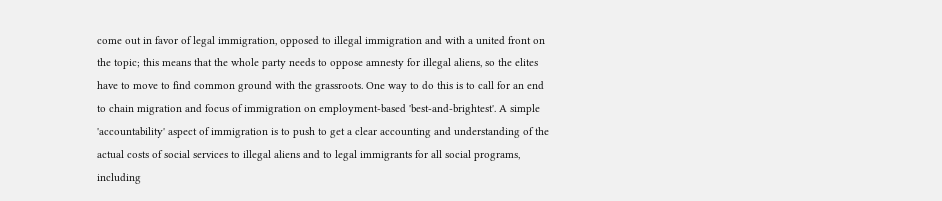come out in favor of legal immigration, opposed to illegal immigration and with a united front on the topic; this means that the whole party needs to oppose amnesty for illegal aliens, so the elites have to move to find common ground with the grassroots. One way to do this is to call for an end to chain migration and focus of immigration on employment-based 'best-and-brightest'. A simple 'accountability' aspect of immigration is to push to get a clear accounting and understanding of the actual costs of social services to illegal aliens and to legal immigrants for all social programs, including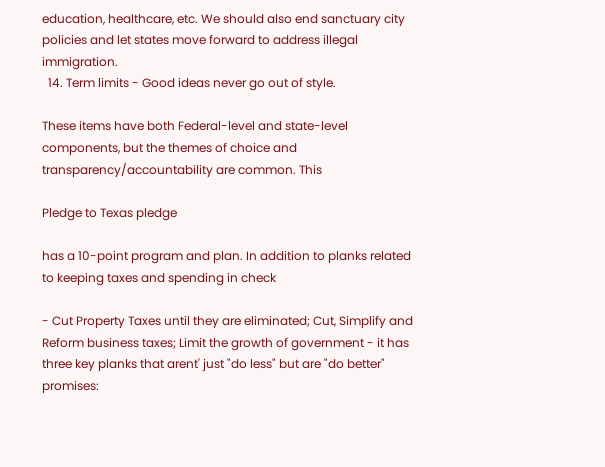education, healthcare, etc. We should also end sanctuary city policies and let states move forward to address illegal immigration.
  14. Term limits - Good ideas never go out of style.

These items have both Federal-level and state-level components, but the themes of choice and transparency/accountability are common. This

Pledge to Texas pledge

has a 10-point program and plan. In addition to planks related to keeping taxes and spending in check

- Cut Property Taxes until they are eliminated; Cut, Simplify and Reform business taxes; Limit the growth of government - it has three key planks that arent' just "do less" but are "do better" promises: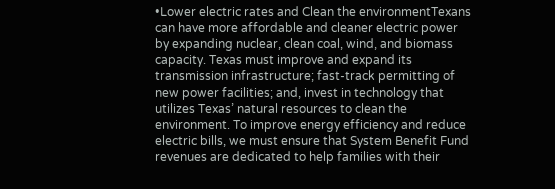•Lower electric rates and Clean the environmentTexans can have more affordable and cleaner electric power by expanding nuclear, clean coal, wind, and biomass capacity. Texas must improve and expand its transmission infrastructure; fast-track permitting of new power facilities; and, invest in technology that utilizes Texas’ natural resources to clean the environment. To improve energy efficiency and reduce electric bills, we must ensure that System Benefit Fund revenues are dedicated to help families with their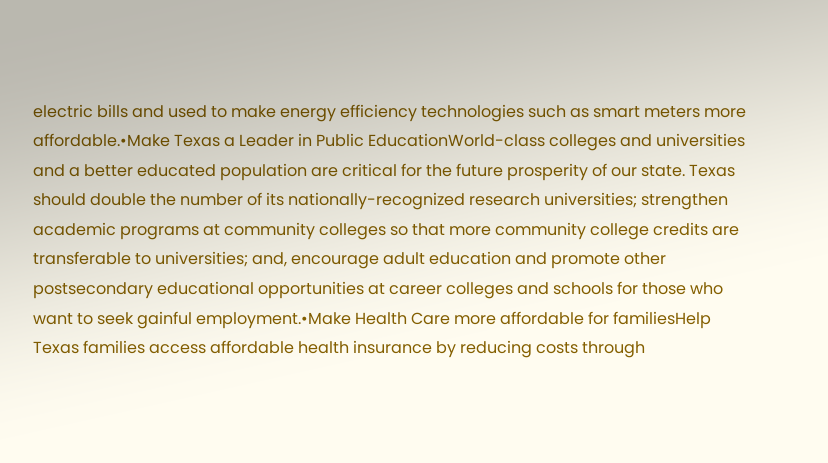electric bills and used to make energy efficiency technologies such as smart meters more affordable.•Make Texas a Leader in Public EducationWorld-class colleges and universities and a better educated population are critical for the future prosperity of our state. Texas should double the number of its nationally-recognized research universities; strengthen academic programs at community colleges so that more community college credits are transferable to universities; and, encourage adult education and promote other postsecondary educational opportunities at career colleges and schools for those who want to seek gainful employment.•Make Health Care more affordable for familiesHelp Texas families access affordable health insurance by reducing costs through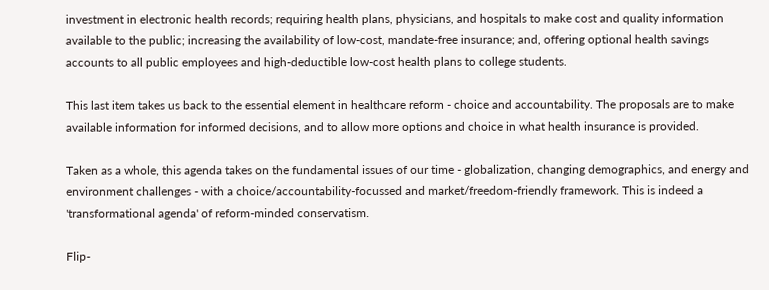investment in electronic health records; requiring health plans, physicians, and hospitals to make cost and quality information available to the public; increasing the availability of low-cost, mandate-free insurance; and, offering optional health savings accounts to all public employees and high-deductible low-cost health plans to college students.

This last item takes us back to the essential element in healthcare reform - choice and accountability. The proposals are to make available information for informed decisions, and to allow more options and choice in what health insurance is provided.

Taken as a whole, this agenda takes on the fundamental issues of our time - globalization, changing demographics, and energy and environment challenges - with a choice/accountability-focussed and market/freedom-friendly framework. This is indeed a 'transformational agenda' of reform-minded conservatism.

Flip-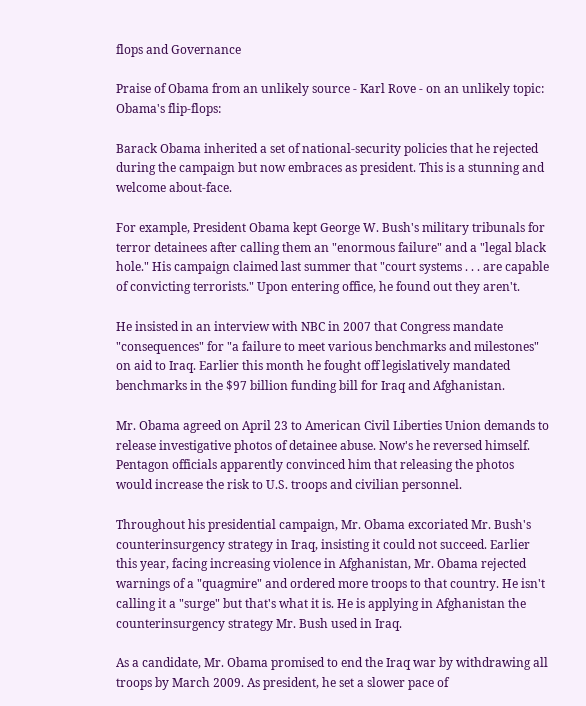flops and Governance

Praise of Obama from an unlikely source - Karl Rove - on an unlikely topic: Obama's flip-flops:

Barack Obama inherited a set of national-security policies that he rejected during the campaign but now embraces as president. This is a stunning and welcome about-face.

For example, President Obama kept George W. Bush's military tribunals for terror detainees after calling them an "enormous failure" and a "legal black hole." His campaign claimed last summer that "court systems . . . are capable of convicting terrorists." Upon entering office, he found out they aren't.

He insisted in an interview with NBC in 2007 that Congress mandate "consequences" for "a failure to meet various benchmarks and milestones" on aid to Iraq. Earlier this month he fought off legislatively mandated benchmarks in the $97 billion funding bill for Iraq and Afghanistan.

Mr. Obama agreed on April 23 to American Civil Liberties Union demands to release investigative photos of detainee abuse. Now's he reversed himself. Pentagon officials apparently convinced him that releasing the photos would increase the risk to U.S. troops and civilian personnel.

Throughout his presidential campaign, Mr. Obama excoriated Mr. Bush's counterinsurgency strategy in Iraq, insisting it could not succeed. Earlier this year, facing increasing violence in Afghanistan, Mr. Obama rejected warnings of a "quagmire" and ordered more troops to that country. He isn't calling it a "surge" but that's what it is. He is applying in Afghanistan the counterinsurgency strategy Mr. Bush used in Iraq.

As a candidate, Mr. Obama promised to end the Iraq war by withdrawing all troops by March 2009. As president, he set a slower pace of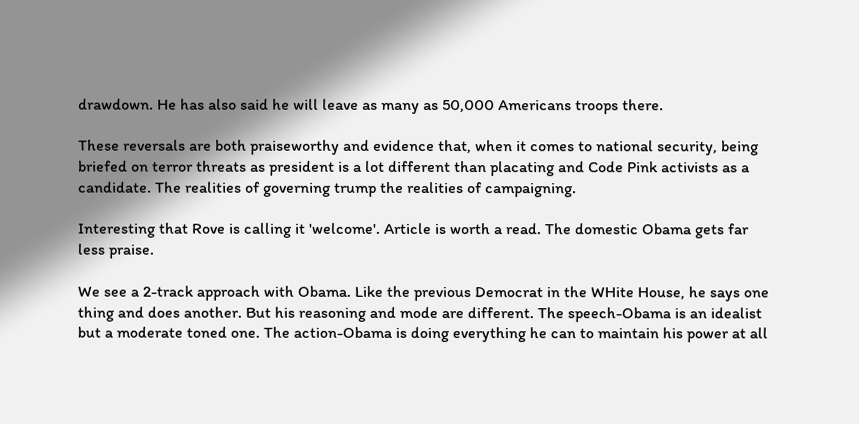drawdown. He has also said he will leave as many as 50,000 Americans troops there.

These reversals are both praiseworthy and evidence that, when it comes to national security, being briefed on terror threats as president is a lot different than placating and Code Pink activists as a candidate. The realities of governing trump the realities of campaigning.

Interesting that Rove is calling it 'welcome'. Article is worth a read. The domestic Obama gets far less praise.

We see a 2-track approach with Obama. Like the previous Democrat in the WHite House, he says one thing and does another. But his reasoning and mode are different. The speech-Obama is an idealist but a moderate toned one. The action-Obama is doing everything he can to maintain his power at all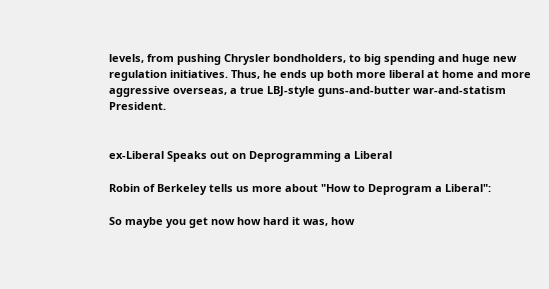levels, from pushing Chrysler bondholders, to big spending and huge new regulation initiatives. Thus, he ends up both more liberal at home and more aggressive overseas, a true LBJ-style guns-and-butter war-and-statism President.


ex-Liberal Speaks out on Deprogramming a Liberal

Robin of Berkeley tells us more about "How to Deprogram a Liberal":

So maybe you get now how hard it was, how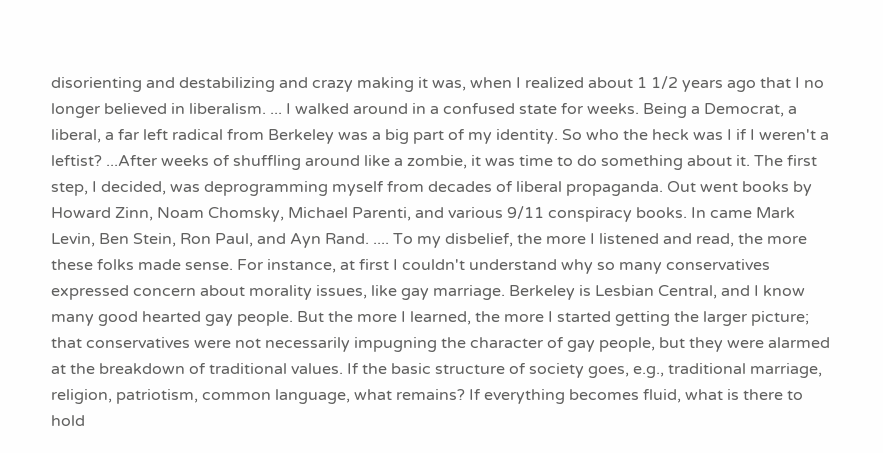disorienting and destabilizing and crazy making it was, when I realized about 1 1/2 years ago that I no longer believed in liberalism. ... I walked around in a confused state for weeks. Being a Democrat, a liberal, a far left radical from Berkeley was a big part of my identity. So who the heck was I if I weren't a leftist? ...After weeks of shuffling around like a zombie, it was time to do something about it. The first step, I decided, was deprogramming myself from decades of liberal propaganda. Out went books by Howard Zinn, Noam Chomsky, Michael Parenti, and various 9/11 conspiracy books. In came Mark Levin, Ben Stein, Ron Paul, and Ayn Rand. .... To my disbelief, the more I listened and read, the more these folks made sense. For instance, at first I couldn't understand why so many conservatives expressed concern about morality issues, like gay marriage. Berkeley is Lesbian Central, and I know many good hearted gay people. But the more I learned, the more I started getting the larger picture; that conservatives were not necessarily impugning the character of gay people, but they were alarmed at the breakdown of traditional values. If the basic structure of society goes, e.g., traditional marriage, religion, patriotism, common language, what remains? If everything becomes fluid, what is there to hold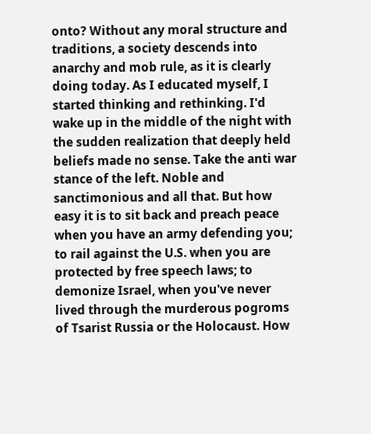onto? Without any moral structure and traditions, a society descends into anarchy and mob rule, as it is clearly doing today. As I educated myself, I started thinking and rethinking. I'd wake up in the middle of the night with the sudden realization that deeply held beliefs made no sense. Take the anti war stance of the left. Noble and sanctimonious and all that. But how easy it is to sit back and preach peace when you have an army defending you; to rail against the U.S. when you are protected by free speech laws; to demonize Israel, when you've never lived through the murderous pogroms of Tsarist Russia or the Holocaust. How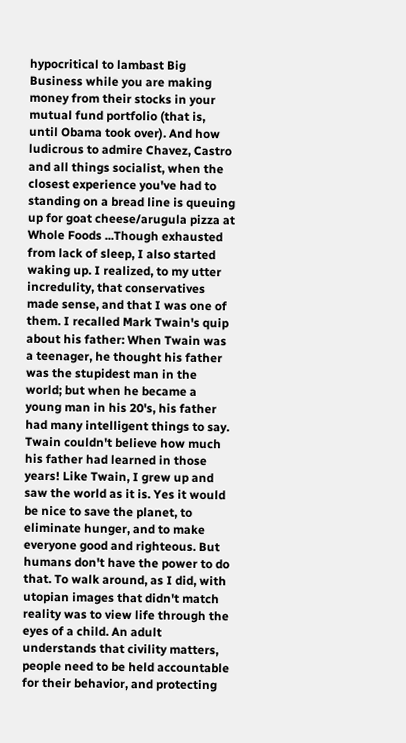hypocritical to lambast Big Business while you are making money from their stocks in your mutual fund portfolio (that is, until Obama took over). And how ludicrous to admire Chavez, Castro and all things socialist, when the closest experience you've had to standing on a bread line is queuing up for goat cheese/arugula pizza at Whole Foods ...Though exhausted from lack of sleep, I also started waking up. I realized, to my utter incredulity, that conservatives made sense, and that I was one of them. I recalled Mark Twain's quip about his father: When Twain was a teenager, he thought his father was the stupidest man in the world; but when he became a young man in his 20's, his father had many intelligent things to say. Twain couldn't believe how much his father had learned in those years! Like Twain, I grew up and saw the world as it is. Yes it would be nice to save the planet, to eliminate hunger, and to make everyone good and righteous. But humans don't have the power to do that. To walk around, as I did, with utopian images that didn't match reality was to view life through the eyes of a child. An adult understands that civility matters, people need to be held accountable for their behavior, and protecting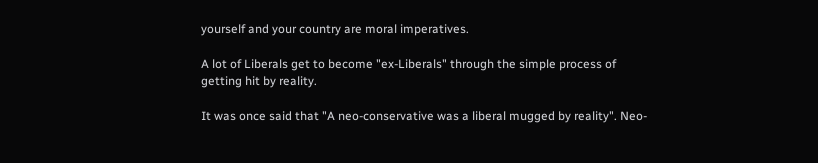yourself and your country are moral imperatives.

A lot of Liberals get to become "ex-Liberals" through the simple process of getting hit by reality.

It was once said that "A neo-conservative was a liberal mugged by reality". Neo-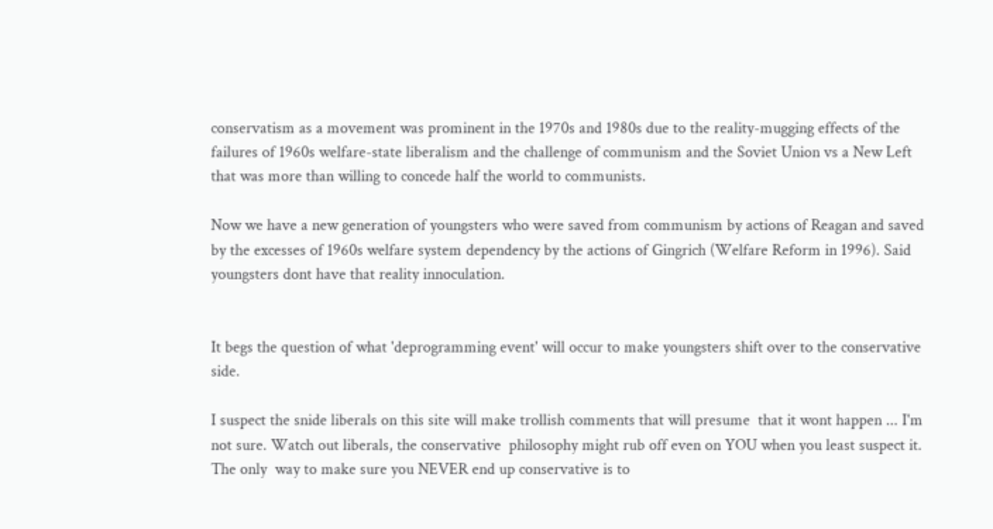conservatism as a movement was prominent in the 1970s and 1980s due to the reality-mugging effects of the failures of 1960s welfare-state liberalism and the challenge of communism and the Soviet Union vs a New Left that was more than willing to concede half the world to communists.

Now we have a new generation of youngsters who were saved from communism by actions of Reagan and saved by the excesses of 1960s welfare system dependency by the actions of Gingrich (Welfare Reform in 1996). Said youngsters dont have that reality innoculation.


It begs the question of what 'deprogramming event' will occur to make youngsters shift over to the conservative side.

I suspect the snide liberals on this site will make trollish comments that will presume  that it wont happen ... I'm not sure. Watch out liberals, the conservative  philosophy might rub off even on YOU when you least suspect it. The only  way to make sure you NEVER end up conservative is to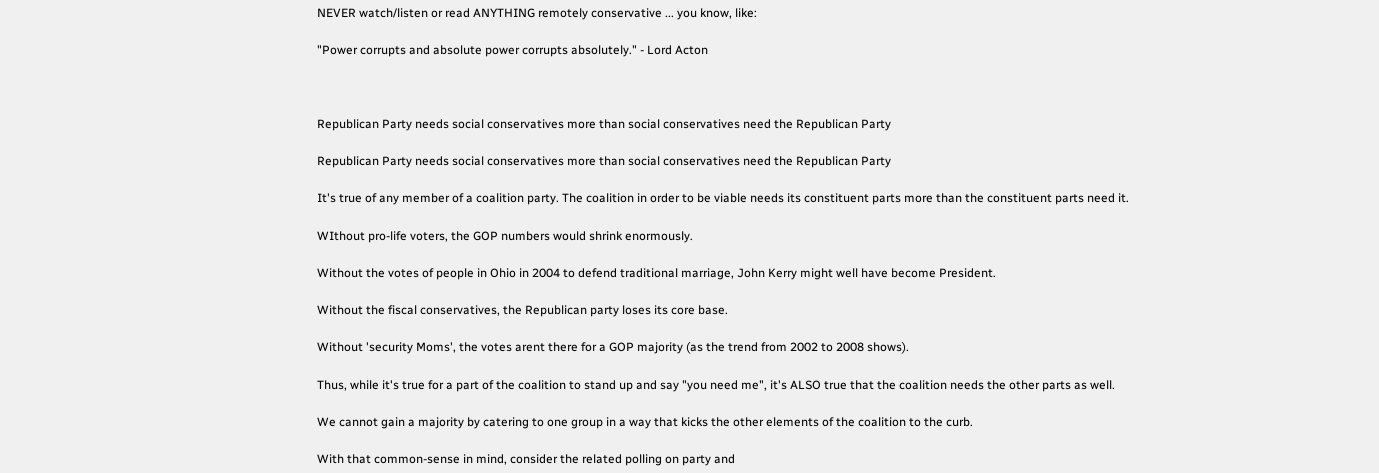NEVER watch/listen or read ANYTHING remotely conservative ... you know, like:

"Power corrupts and absolute power corrupts absolutely." - Lord Acton



Republican Party needs social conservatives more than social conservatives need the Republican Party

Republican Party needs social conservatives more than social conservatives need the Republican Party

It's true of any member of a coalition party. The coalition in order to be viable needs its constituent parts more than the constituent parts need it.

WIthout pro-life voters, the GOP numbers would shrink enormously.

Without the votes of people in Ohio in 2004 to defend traditional marriage, John Kerry might well have become President.

Without the fiscal conservatives, the Republican party loses its core base.

Without 'security Moms', the votes arent there for a GOP majority (as the trend from 2002 to 2008 shows).

Thus, while it's true for a part of the coalition to stand up and say "you need me", it's ALSO true that the coalition needs the other parts as well.

We cannot gain a majority by catering to one group in a way that kicks the other elements of the coalition to the curb.

With that common-sense in mind, consider the related polling on party and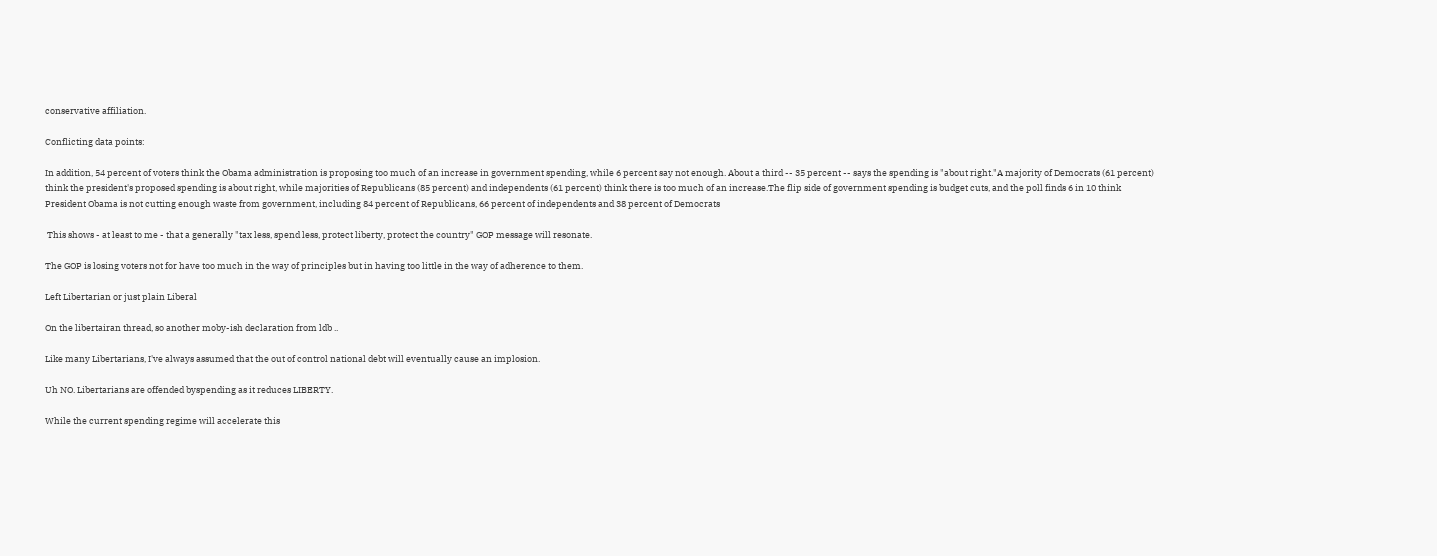conservative affiliation.

Conflicting data points:

In addition, 54 percent of voters think the Obama administration is proposing too much of an increase in government spending, while 6 percent say not enough. About a third -- 35 percent -- says the spending is "about right."A majority of Democrats (61 percent) think the president's proposed spending is about right, while majorities of Republicans (85 percent) and independents (61 percent) think there is too much of an increase.The flip side of government spending is budget cuts, and the poll finds 6 in 10 think President Obama is not cutting enough waste from government, including 84 percent of Republicans, 66 percent of independents and 38 percent of Democrats

 This shows - at least to me - that a generally "tax less, spend less, protect liberty, protect the country" GOP message will resonate.

The GOP is losing voters not for have too much in the way of principles but in having too little in the way of adherence to them.

Left Libertarian or just plain Liberal

On the libertairan thread, so another moby-ish declaration from ldb ..

Like many Libertarians, I've always assumed that the out of control national debt will eventually cause an implosion.

Uh NO. Libertarians are offended byspending as it reduces LIBERTY.

While the current spending regime will accelerate this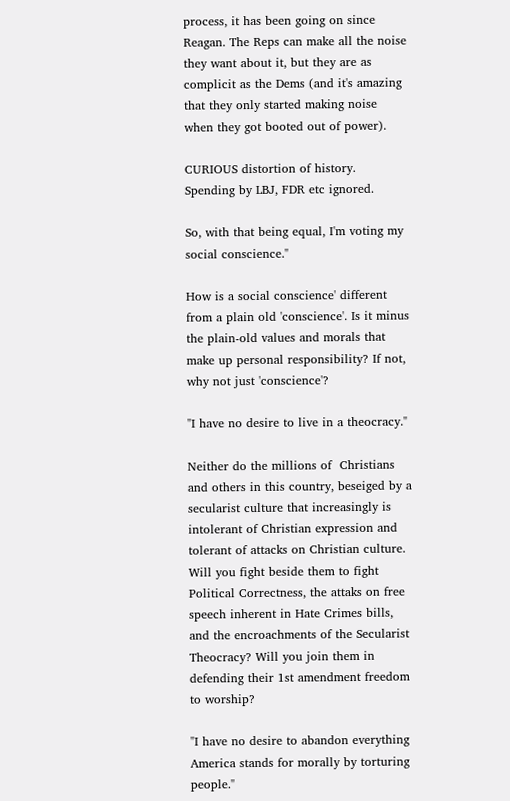process, it has been going on since Reagan. The Reps can make all the noise they want about it, but they are as complicit as the Dems (and it's amazing that they only started making noise when they got booted out of power).

CURIOUS distortion of history. Spending by LBJ, FDR etc ignored.

So, with that being equal, I'm voting my social conscience."

How is a social conscience' different from a plain old 'conscience'. Is it minus the plain-old values and morals that make up personal responsibility? If not, why not just 'conscience'?

"I have no desire to live in a theocracy."

Neither do the millions of  Christians and others in this country, beseiged by a secularist culture that increasingly is intolerant of Christian expression and tolerant of attacks on Christian culture. Will you fight beside them to fight Political Correctness, the attaks on free speech inherent in Hate Crimes bills, and the encroachments of the Secularist Theocracy? Will you join them in defending their 1st amendment freedom to worship?

"I have no desire to abandon everything America stands for morally by torturing people."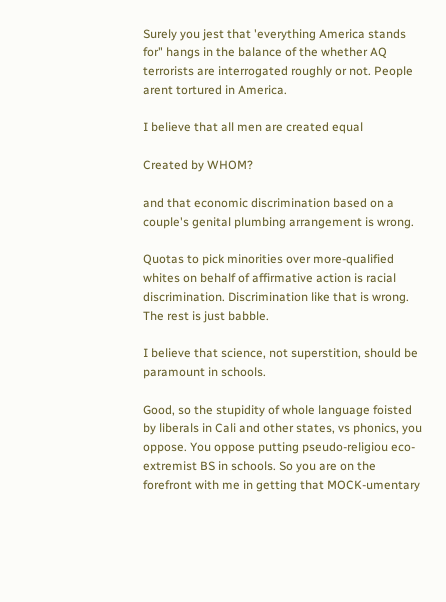Surely you jest that 'everything America stands for" hangs in the balance of the whether AQ terrorists are interrogated roughly or not. People arent tortured in America.

I believe that all men are created equal

Created by WHOM?

and that economic discrimination based on a couple's genital plumbing arrangement is wrong.

Quotas to pick minorities over more-qualified whites on behalf of affirmative action is racial discrimination. Discrimination like that is wrong. The rest is just babble.

I believe that science, not superstition, should be paramount in schools.

Good, so the stupidity of whole language foisted by liberals in Cali and other states, vs phonics, you oppose. You oppose putting pseudo-religiou eco-extremist BS in schools. So you are on the forefront with me in getting that MOCK-umentary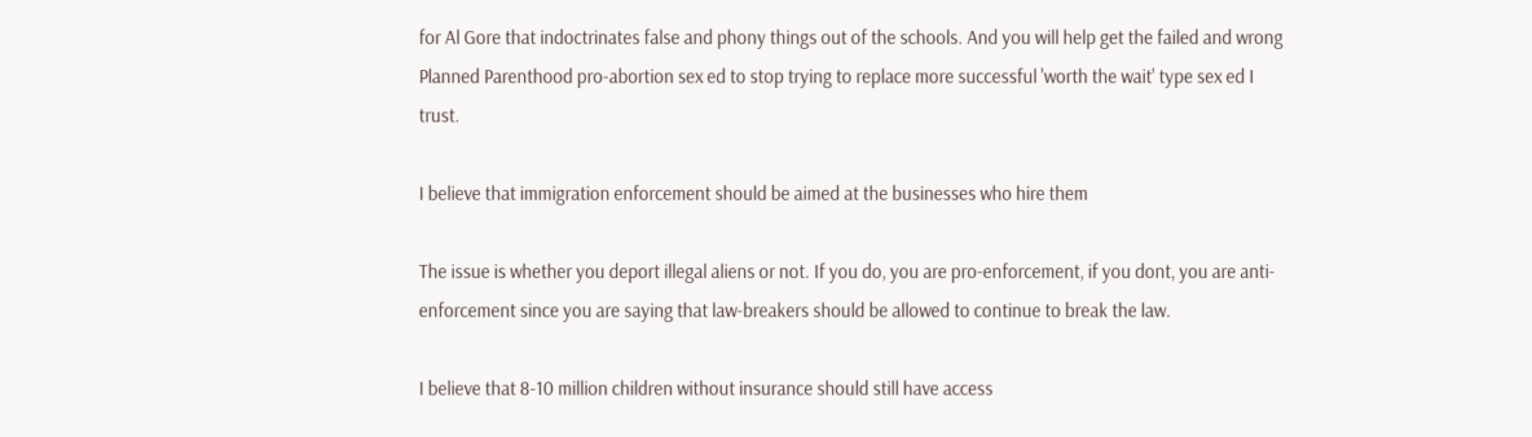for Al Gore that indoctrinates false and phony things out of the schools. And you will help get the failed and wrong Planned Parenthood pro-abortion sex ed to stop trying to replace more successful 'worth the wait' type sex ed I trust.

I believe that immigration enforcement should be aimed at the businesses who hire them

The issue is whether you deport illegal aliens or not. If you do, you are pro-enforcement, if you dont, you are anti-enforcement since you are saying that law-breakers should be allowed to continue to break the law.

I believe that 8-10 million children without insurance should still have access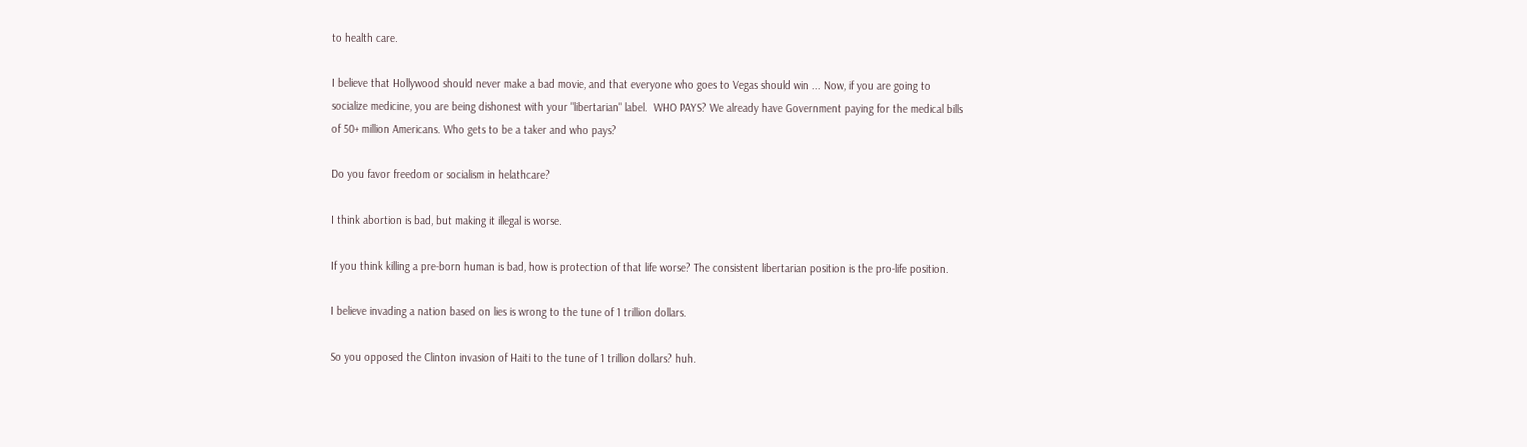to health care.

I believe that Hollywood should never make a bad movie, and that everyone who goes to Vegas should win ... Now, if you are going to socialize medicine, you are being dishonest with your "libertarian" label.  WHO PAYS? We already have Government paying for the medical bills of 50+ million Americans. Who gets to be a taker and who pays?

Do you favor freedom or socialism in helathcare?

I think abortion is bad, but making it illegal is worse.

If you think killing a pre-born human is bad, how is protection of that life worse? The consistent libertarian position is the pro-life position.

I believe invading a nation based on lies is wrong to the tune of 1 trillion dollars.

So you opposed the Clinton invasion of Haiti to the tune of 1 trillion dollars? huh.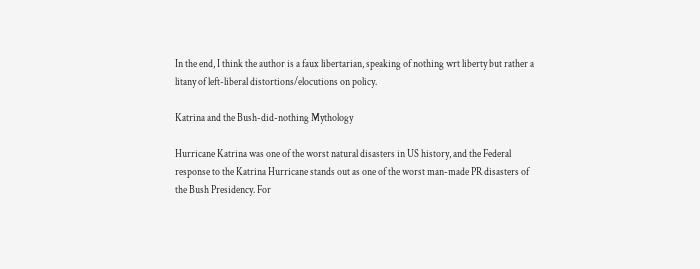In the end, I think the author is a faux libertarian, speaking of nothing wrt liberty but rather a litany of left-liberal distortions/elocutions on policy.

Katrina and the Bush-did-nothing Mythology

Hurricane Katrina was one of the worst natural disasters in US history, and the Federal response to the Katrina Hurricane stands out as one of the worst man-made PR disasters of the Bush Presidency. For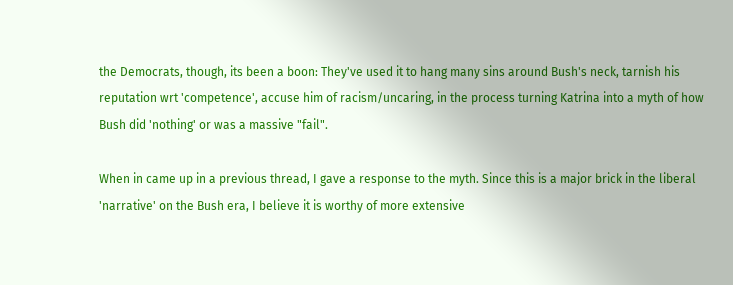the Democrats, though, its been a boon: They've used it to hang many sins around Bush's neck, tarnish his reputation wrt 'competence', accuse him of racism/uncaring, in the process turning Katrina into a myth of how Bush did 'nothing' or was a massive "fail".

When in came up in a previous thread, I gave a response to the myth. Since this is a major brick in the liberal 'narrative' on the Bush era, I believe it is worthy of more extensive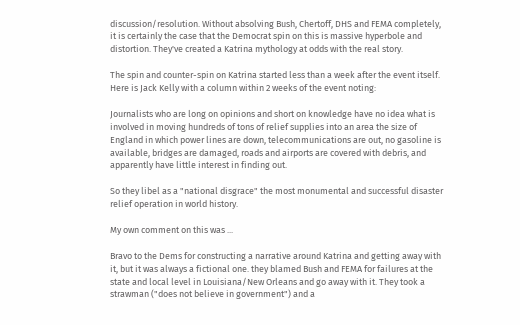discussion/resolution. Without absolving Bush, Chertoff, DHS and FEMA completely, it is certainly the case that the Democrat spin on this is massive hyperbole and distortion. They've created a Katrina mythology at odds with the real story.

The spin and counter-spin on Katrina started less than a week after the event itself. Here is Jack Kelly with a column within 2 weeks of the event noting:

Journalists who are long on opinions and short on knowledge have no idea what is involved in moving hundreds of tons of relief supplies into an area the size of England in which power lines are down, telecommunications are out, no gasoline is available, bridges are damaged, roads and airports are covered with debris, and apparently have little interest in finding out.

So they libel as a "national disgrace" the most monumental and successful disaster relief operation in world history.

My own comment on this was ...

Bravo to the Dems for constructing a narrative around Katrina and getting away with it, but it was always a fictional one. they blamed Bush and FEMA for failures at the state and local level in Louisiana/New Orleans and go away with it. They took a strawman ("does not believe in government") and a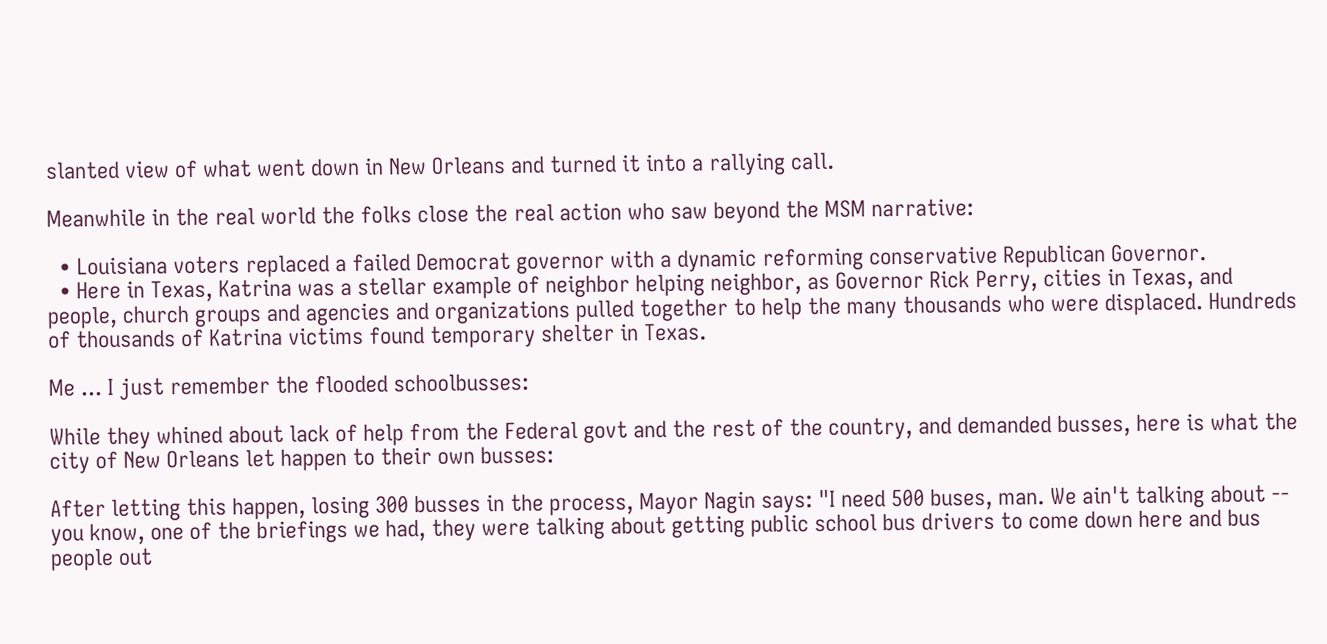slanted view of what went down in New Orleans and turned it into a rallying call.

Meanwhile in the real world the folks close the real action who saw beyond the MSM narrative:

  • Louisiana voters replaced a failed Democrat governor with a dynamic reforming conservative Republican Governor.
  • Here in Texas, Katrina was a stellar example of neighbor helping neighbor, as Governor Rick Perry, cities in Texas, and people, church groups and agencies and organizations pulled together to help the many thousands who were displaced. Hundreds of thousands of Katrina victims found temporary shelter in Texas.

Me ... I just remember the flooded schoolbusses:

While they whined about lack of help from the Federal govt and the rest of the country, and demanded busses, here is what the city of New Orleans let happen to their own busses:

After letting this happen, losing 300 busses in the process, Mayor Nagin says: "I need 500 buses, man. We ain't talking about -- you know, one of the briefings we had, they were talking about getting public school bus drivers to come down here and bus people out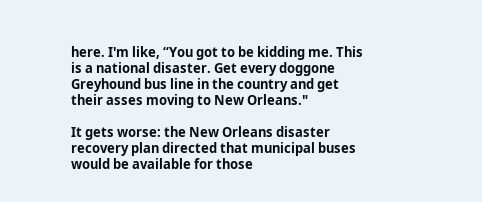here. I'm like, “You got to be kidding me. This is a national disaster. Get every doggone Greyhound bus line in the country and get their asses moving to New Orleans."

It gets worse: the New Orleans disaster recovery plan directed that municipal buses would be available for those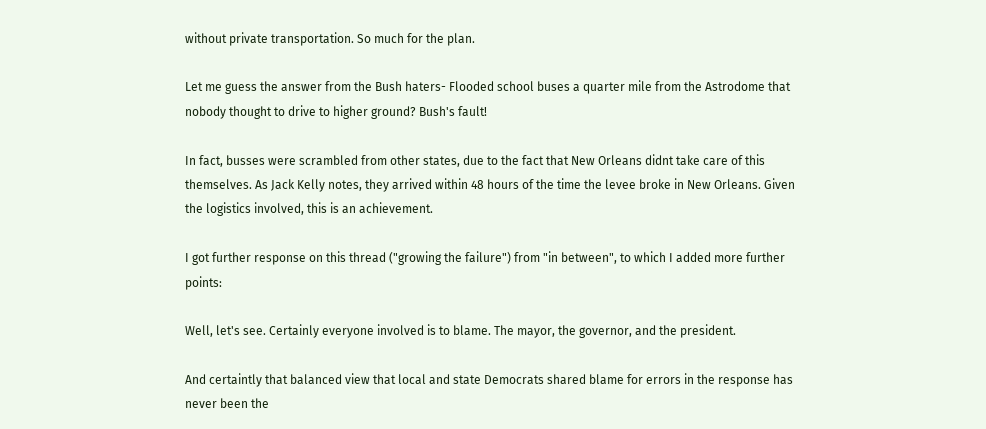without private transportation. So much for the plan.

Let me guess the answer from the Bush haters- Flooded school buses a quarter mile from the Astrodome that nobody thought to drive to higher ground? Bush's fault!

In fact, busses were scrambled from other states, due to the fact that New Orleans didnt take care of this themselves. As Jack Kelly notes, they arrived within 48 hours of the time the levee broke in New Orleans. Given the logistics involved, this is an achievement.

I got further response on this thread ("growing the failure") from "in between", to which I added more further points:

Well, let's see. Certainly everyone involved is to blame. The mayor, the governor, and the president.

And certaintly that balanced view that local and state Democrats shared blame for errors in the response has never been the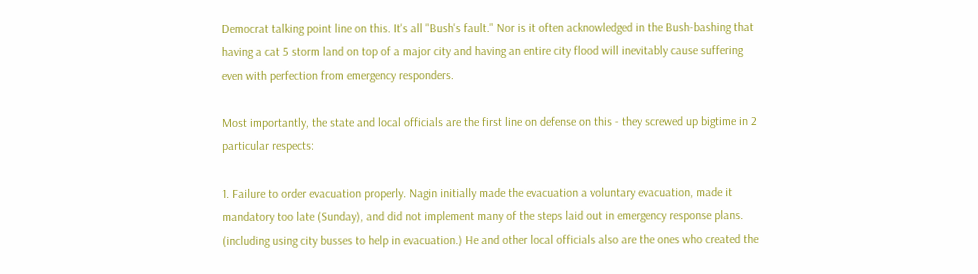Democrat talking point line on this. It's all "Bush's fault." Nor is it often acknowledged in the Bush-bashing that having a cat 5 storm land on top of a major city and having an entire city flood will inevitably cause suffering even with perfection from emergency responders.

Most importantly, the state and local officials are the first line on defense on this - they screwed up bigtime in 2 particular respects:

1. Failure to order evacuation properly. Nagin initially made the evacuation a voluntary evacuation, made it mandatory too late (Sunday), and did not implement many of the steps laid out in emergency response plans. (including using city busses to help in evacuation.) He and other local officials also are the ones who created the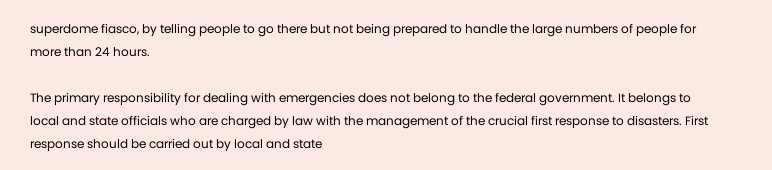superdome fiasco, by telling people to go there but not being prepared to handle the large numbers of people for more than 24 hours.

The primary responsibility for dealing with emergencies does not belong to the federal government. It belongs to local and state officials who are charged by law with the management of the crucial first response to disasters. First response should be carried out by local and state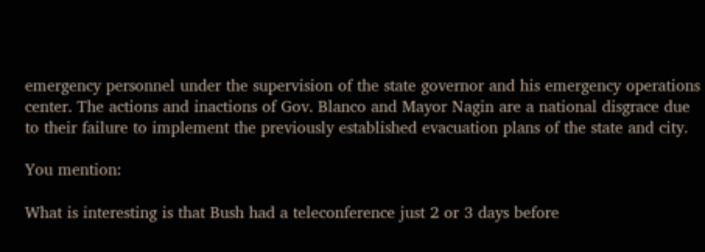emergency personnel under the supervision of the state governor and his emergency operations center. The actions and inactions of Gov. Blanco and Mayor Nagin are a national disgrace due to their failure to implement the previously established evacuation plans of the state and city.

You mention:

What is interesting is that Bush had a teleconference just 2 or 3 days before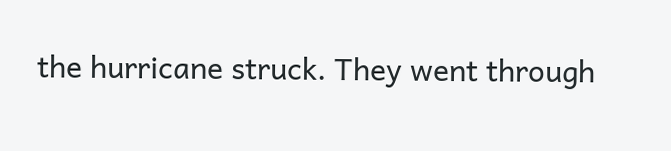the hurricane struck. They went through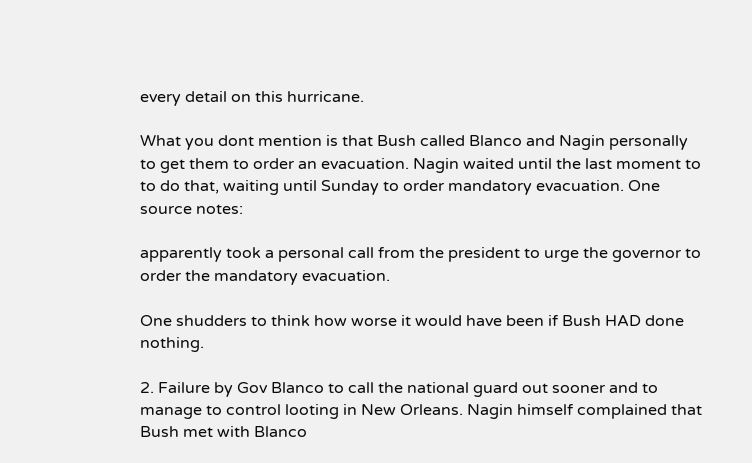every detail on this hurricane.

What you dont mention is that Bush called Blanco and Nagin personally to get them to order an evacuation. Nagin waited until the last moment to to do that, waiting until Sunday to order mandatory evacuation. One source notes:

apparently took a personal call from the president to urge the governor to order the mandatory evacuation.

One shudders to think how worse it would have been if Bush HAD done nothing.

2. Failure by Gov Blanco to call the national guard out sooner and to manage to control looting in New Orleans. Nagin himself complained that Bush met with Blanco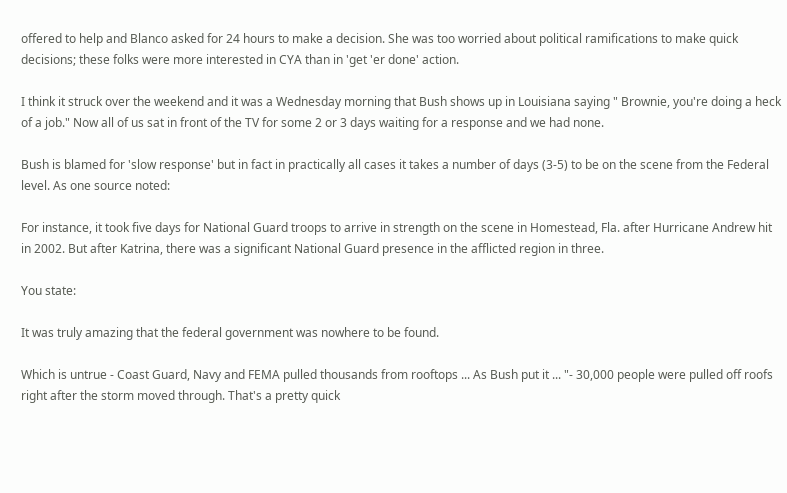offered to help and Blanco asked for 24 hours to make a decision. She was too worried about political ramifications to make quick decisions; these folks were more interested in CYA than in 'get 'er done' action.

I think it struck over the weekend and it was a Wednesday morning that Bush shows up in Louisiana saying " Brownie, you're doing a heck of a job." Now all of us sat in front of the TV for some 2 or 3 days waiting for a response and we had none.

Bush is blamed for 'slow response' but in fact in practically all cases it takes a number of days (3-5) to be on the scene from the Federal level. As one source noted:

For instance, it took five days for National Guard troops to arrive in strength on the scene in Homestead, Fla. after Hurricane Andrew hit in 2002. But after Katrina, there was a significant National Guard presence in the afflicted region in three.

You state:

It was truly amazing that the federal government was nowhere to be found.

Which is untrue - Coast Guard, Navy and FEMA pulled thousands from rooftops ... As Bush put it ... "- 30,000 people were pulled off roofs right after the storm moved through. That's a pretty quick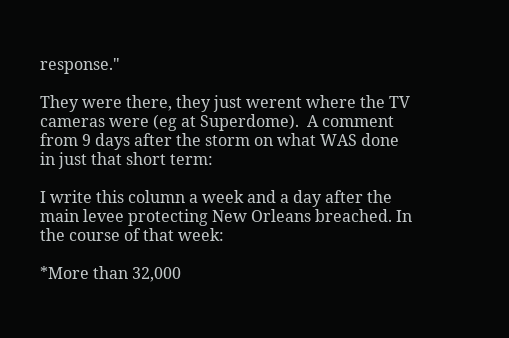response."

They were there, they just werent where the TV cameras were (eg at Superdome).  A comment from 9 days after the storm on what WAS done in just that short term:

I write this column a week and a day after the main levee protecting New Orleans breached. In the course of that week:

*More than 32,000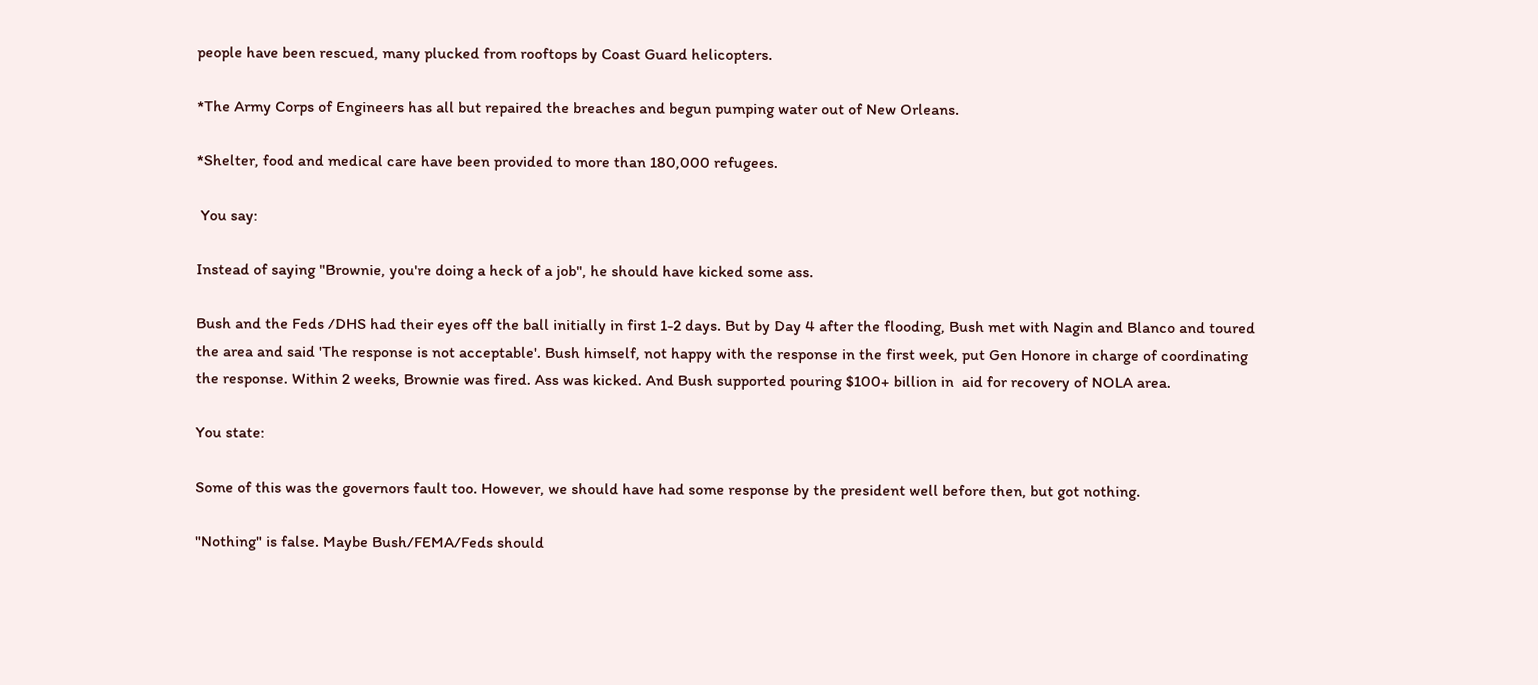people have been rescued, many plucked from rooftops by Coast Guard helicopters.

*The Army Corps of Engineers has all but repaired the breaches and begun pumping water out of New Orleans.

*Shelter, food and medical care have been provided to more than 180,000 refugees.

 You say:

Instead of saying "Brownie, you're doing a heck of a job", he should have kicked some ass.

Bush and the Feds /DHS had their eyes off the ball initially in first 1-2 days. But by Day 4 after the flooding, Bush met with Nagin and Blanco and toured the area and said 'The response is not acceptable'. Bush himself, not happy with the response in the first week, put Gen Honore in charge of coordinating the response. Within 2 weeks, Brownie was fired. Ass was kicked. And Bush supported pouring $100+ billion in  aid for recovery of NOLA area.

You state:

Some of this was the governors fault too. However, we should have had some response by the president well before then, but got nothing.

"Nothing" is false. Maybe Bush/FEMA/Feds should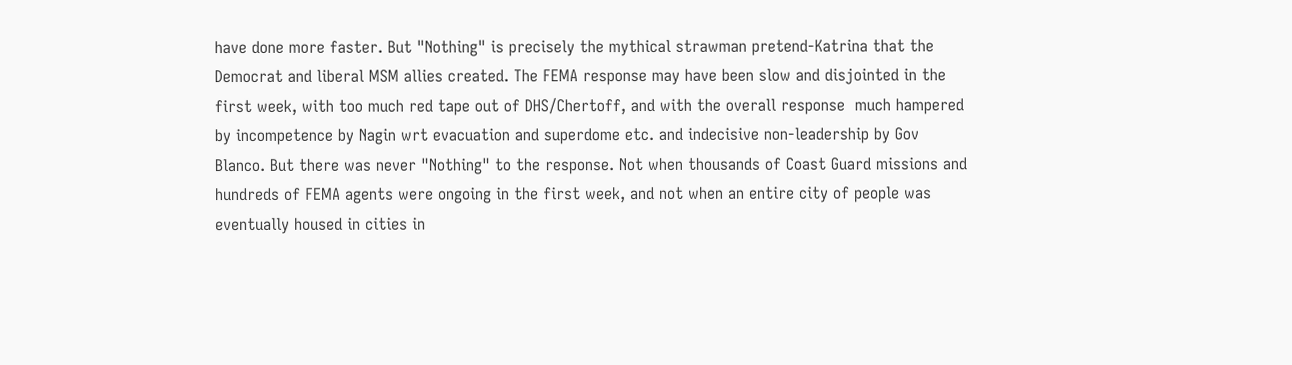have done more faster. But "Nothing" is precisely the mythical strawman pretend-Katrina that the Democrat and liberal MSM allies created. The FEMA response may have been slow and disjointed in the first week, with too much red tape out of DHS/Chertoff, and with the overall response  much hampered by incompetence by Nagin wrt evacuation and superdome etc. and indecisive non-leadership by Gov Blanco. But there was never "Nothing" to the response. Not when thousands of Coast Guard missions and hundreds of FEMA agents were ongoing in the first week, and not when an entire city of people was eventually housed in cities in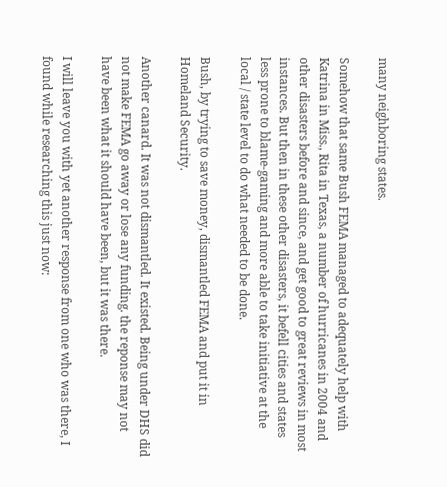many neighboring states.

Somehow that same Bush FEMA managed to adequately help with Katrina in Miss., Rita in Texas, a number of hurricanes in 2004 and other disasters before and since, and get good to great reviews in most instances. But then in these other disasters, it befell cities and states less prone to blame-gaming and more able to take initiative at the local / state level to do what needed to be done.

Bush, by trying to save money, dismantled FEMA and put it in Homeland Security.

Another canard. It was not dismantled. It existed. Being under DHS did not make FEMA go away or lose any funding. the reponse may not have been what it should have been, but it was there.

I will leave you with yet another response from one who was there, I found while researching this just now: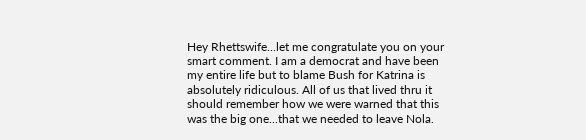Hey Rhettswife...let me congratulate you on your smart comment. I am a democrat and have been my entire life but to blame Bush for Katrina is absolutely ridiculous. All of us that lived thru it should remember how we were warned that this was the big one...that we needed to leave Nola.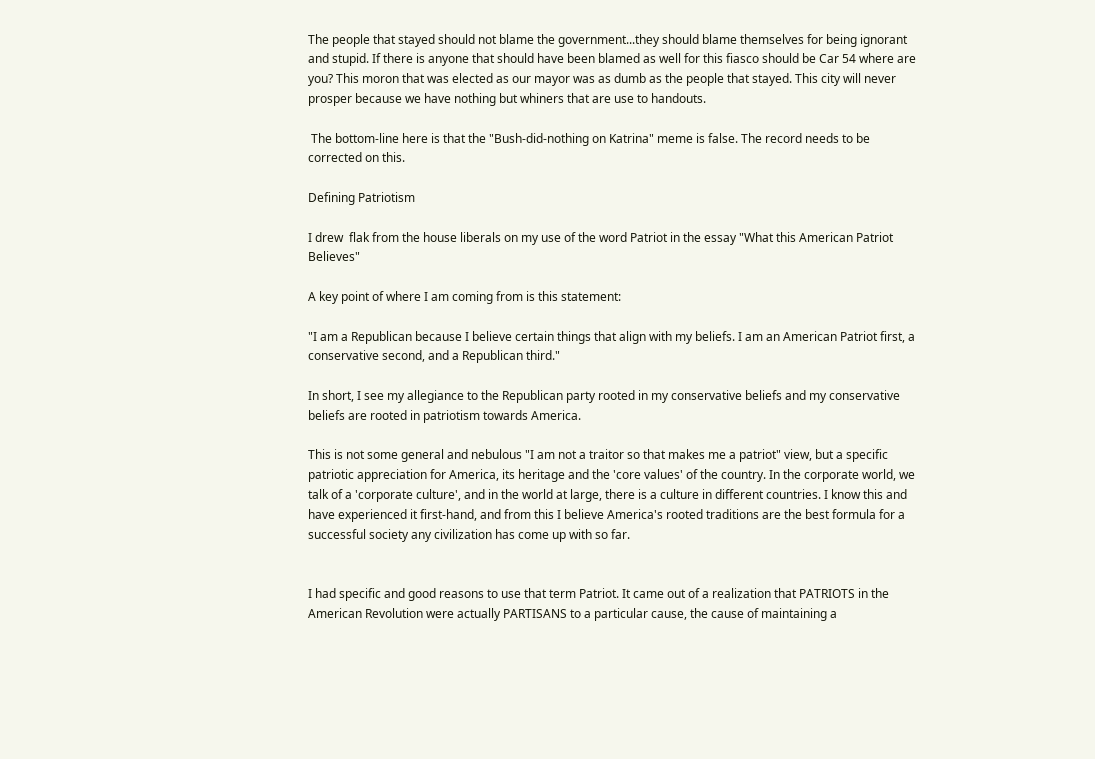The people that stayed should not blame the government...they should blame themselves for being ignorant and stupid. If there is anyone that should have been blamed as well for this fiasco should be Car 54 where are you? This moron that was elected as our mayor was as dumb as the people that stayed. This city will never prosper because we have nothing but whiners that are use to handouts.

 The bottom-line here is that the "Bush-did-nothing on Katrina" meme is false. The record needs to be corrected on this.

Defining Patriotism

I drew  flak from the house liberals on my use of the word Patriot in the essay "What this American Patriot Believes"

A key point of where I am coming from is this statement:

"I am a Republican because I believe certain things that align with my beliefs. I am an American Patriot first, a conservative second, and a Republican third."

In short, I see my allegiance to the Republican party rooted in my conservative beliefs and my conservative beliefs are rooted in patriotism towards America.

This is not some general and nebulous "I am not a traitor so that makes me a patriot" view, but a specific patriotic appreciation for America, its heritage and the 'core values' of the country. In the corporate world, we talk of a 'corporate culture', and in the world at large, there is a culture in different countries. I know this and have experienced it first-hand, and from this I believe America's rooted traditions are the best formula for a successful society any civilization has come up with so far.


I had specific and good reasons to use that term Patriot. It came out of a realization that PATRIOTS in the American Revolution were actually PARTISANS to a particular cause, the cause of maintaining a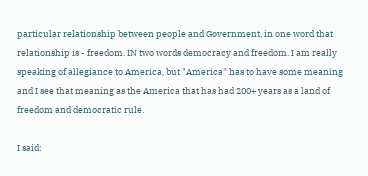particular relationship between people and Government, in one word that relationship is - freedom. IN two words democracy and freedom. I am really speaking of allegiance to America, but "America" has to have some meaning and I see that meaning as the America that has had 200+ years as a land of freedom and democratic rule.

I said: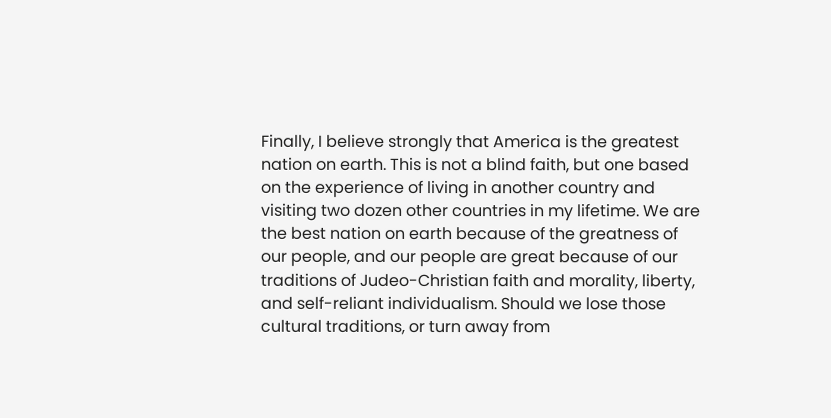Finally, I believe strongly that America is the greatest nation on earth. This is not a blind faith, but one based on the experience of living in another country and visiting two dozen other countries in my lifetime. We are the best nation on earth because of the greatness of our people, and our people are great because of our traditions of Judeo-Christian faith and morality, liberty, and self-reliant individualism. Should we lose those cultural traditions, or turn away from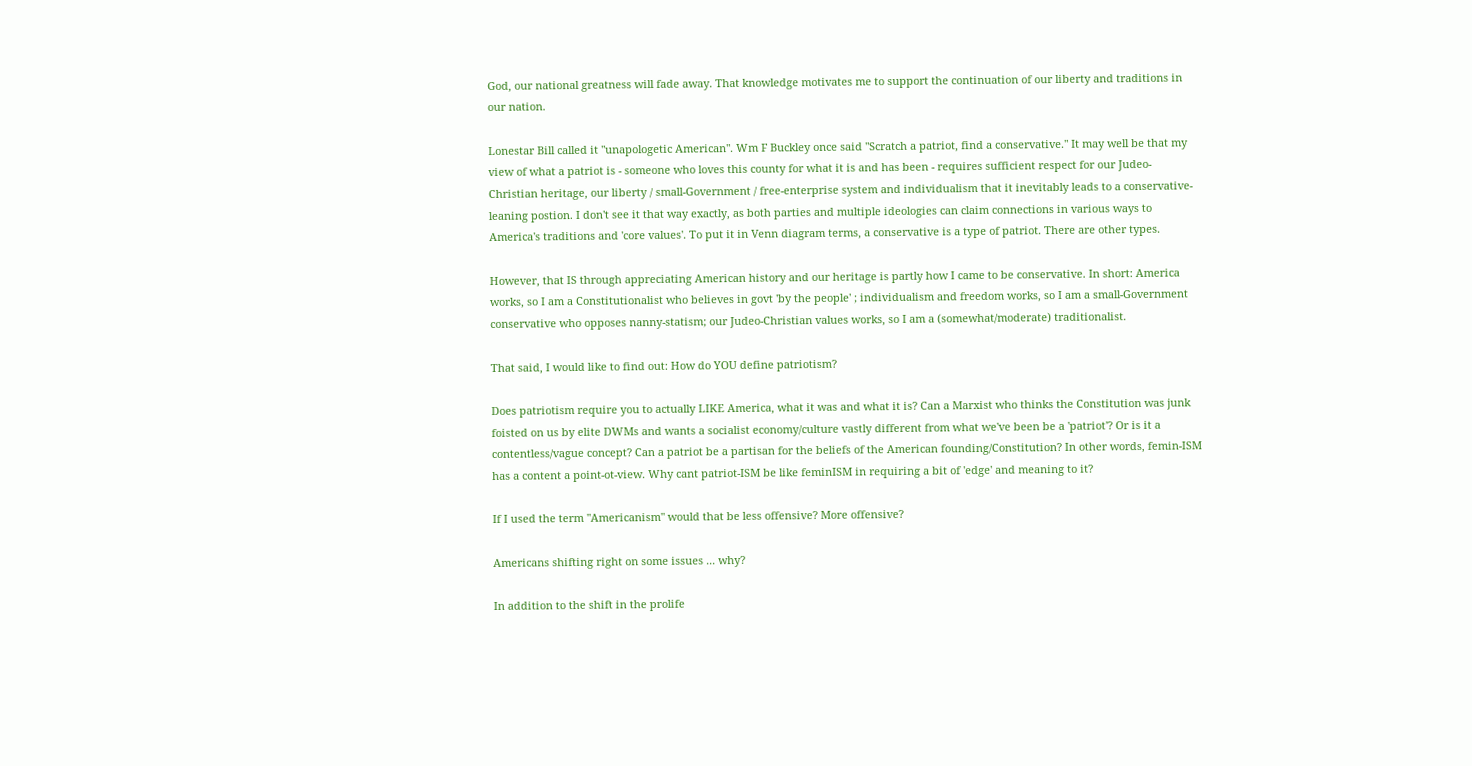God, our national greatness will fade away. That knowledge motivates me to support the continuation of our liberty and traditions in our nation.

Lonestar Bill called it "unapologetic American". Wm F Buckley once said "Scratch a patriot, find a conservative." It may well be that my view of what a patriot is - someone who loves this county for what it is and has been - requires sufficient respect for our Judeo-Christian heritage, our liberty / small-Government / free-enterprise system and individualism that it inevitably leads to a conservative-leaning postion. I don't see it that way exactly, as both parties and multiple ideologies can claim connections in various ways to America's traditions and 'core values'. To put it in Venn diagram terms, a conservative is a type of patriot. There are other types.

However, that IS through appreciating American history and our heritage is partly how I came to be conservative. In short: America works, so I am a Constitutionalist who believes in govt 'by the people' ; individualism and freedom works, so I am a small-Government conservative who opposes nanny-statism; our Judeo-Christian values works, so I am a (somewhat/moderate) traditionalist.

That said, I would like to find out: How do YOU define patriotism?

Does patriotism require you to actually LIKE America, what it was and what it is? Can a Marxist who thinks the Constitution was junk foisted on us by elite DWMs and wants a socialist economy/culture vastly different from what we've been be a 'patriot'? Or is it a contentless/vague concept? Can a patriot be a partisan for the beliefs of the American founding/Constitution? In other words, femin-ISM has a content a point-ot-view. Why cant patriot-ISM be like feminISM in requiring a bit of 'edge' and meaning to it?

If I used the term "Americanism" would that be less offensive? More offensive?

Americans shifting right on some issues ... why?

In addition to the shift in the prolife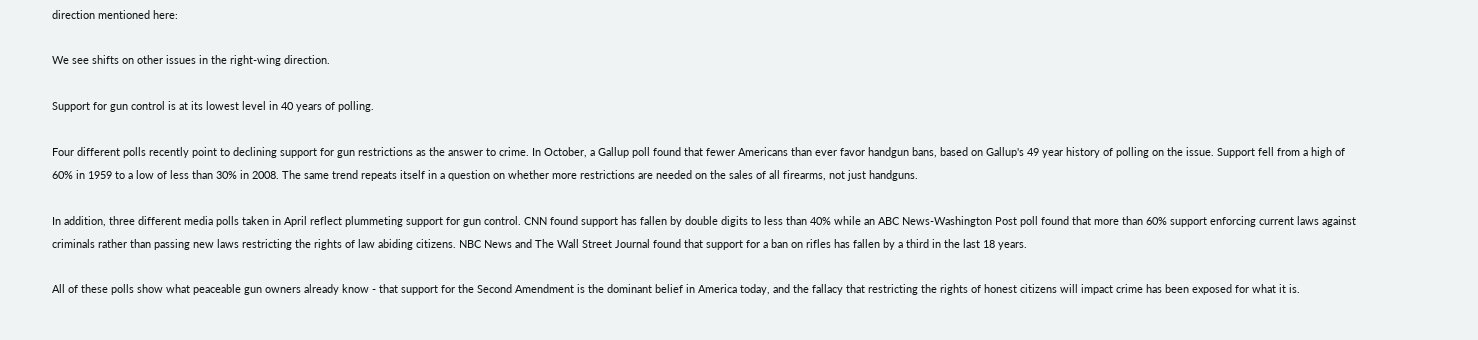direction mentioned here:

We see shifts on other issues in the right-wing direction.

Support for gun control is at its lowest level in 40 years of polling.

Four different polls recently point to declining support for gun restrictions as the answer to crime. In October, a Gallup poll found that fewer Americans than ever favor handgun bans, based on Gallup's 49 year history of polling on the issue. Support fell from a high of 60% in 1959 to a low of less than 30% in 2008. The same trend repeats itself in a question on whether more restrictions are needed on the sales of all firearms, not just handguns.

In addition, three different media polls taken in April reflect plummeting support for gun control. CNN found support has fallen by double digits to less than 40% while an ABC News-Washington Post poll found that more than 60% support enforcing current laws against criminals rather than passing new laws restricting the rights of law abiding citizens. NBC News and The Wall Street Journal found that support for a ban on rifles has fallen by a third in the last 18 years.

All of these polls show what peaceable gun owners already know - that support for the Second Amendment is the dominant belief in America today, and the fallacy that restricting the rights of honest citizens will impact crime has been exposed for what it is.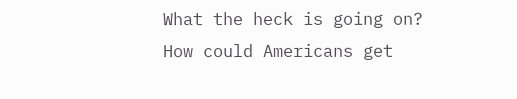What the heck is going on? How could Americans get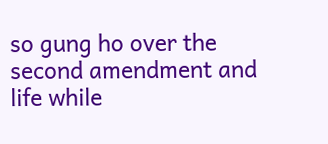so gung ho over the second amendment and life while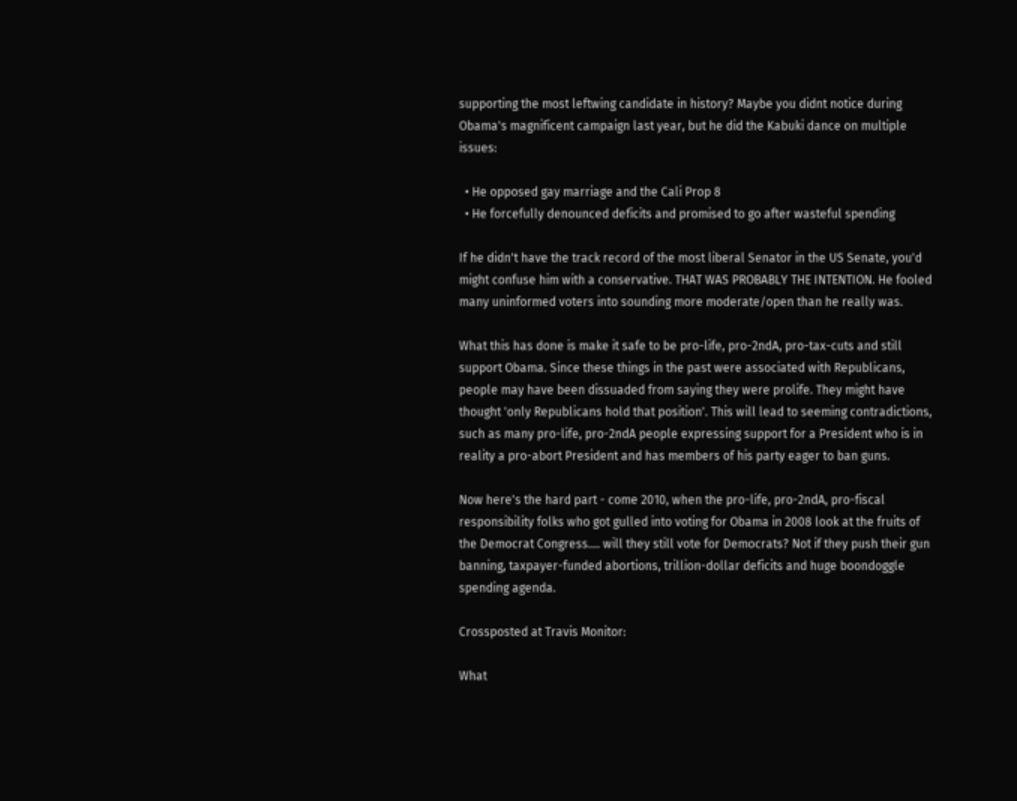supporting the most leftwing candidate in history? Maybe you didnt notice during Obama's magnificent campaign last year, but he did the Kabuki dance on multiple issues:

  • He opposed gay marriage and the Cali Prop 8
  • He forcefully denounced deficits and promised to go after wasteful spending

If he didn't have the track record of the most liberal Senator in the US Senate, you'd might confuse him with a conservative. THAT WAS PROBABLY THE INTENTION. He fooled many uninformed voters into sounding more moderate/open than he really was.

What this has done is make it safe to be pro-life, pro-2ndA, pro-tax-cuts and still support Obama. Since these things in the past were associated with Republicans, people may have been dissuaded from saying they were prolife. They might have thought 'only Republicans hold that position'. This will lead to seeming contradictions, such as many pro-life, pro-2ndA people expressing support for a President who is in reality a pro-abort President and has members of his party eager to ban guns.

Now here's the hard part - come 2010, when the pro-life, pro-2ndA, pro-fiscal responsibility folks who got gulled into voting for Obama in 2008 look at the fruits of the Democrat Congress.... will they still vote for Democrats? Not if they push their gun banning, taxpayer-funded abortions, trillion-dollar deficits and huge boondoggle spending agenda.

Crossposted at Travis Monitor:

What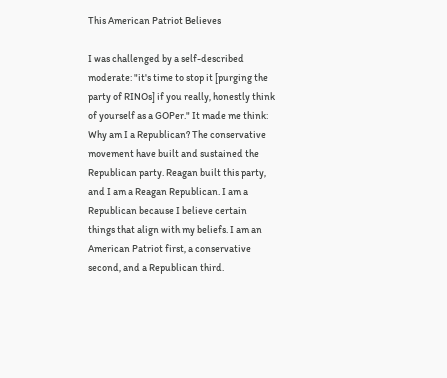This American Patriot Believes

I was challenged by a self-described moderate: "it's time to stop it [purging the party of RINOs] if you really, honestly think of yourself as a GOPer." It made me think: Why am I a Republican? The conservative movement have built and sustained the Republican party. Reagan built this party, and I am a Reagan Republican. I am a Republican because I believe certain things that align with my beliefs. I am an American Patriot first, a conservative second, and a Republican third.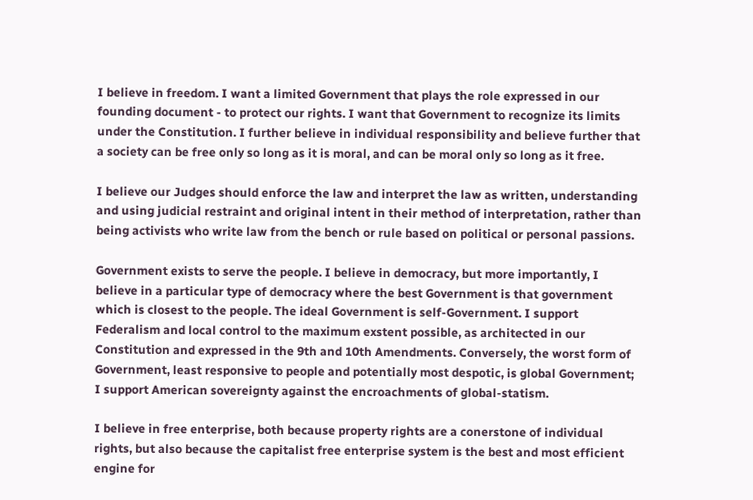I believe in freedom. I want a limited Government that plays the role expressed in our founding document - to protect our rights. I want that Government to recognize its limits under the Constitution. I further believe in individual responsibility and believe further that a society can be free only so long as it is moral, and can be moral only so long as it free.

I believe our Judges should enforce the law and interpret the law as written, understanding and using judicial restraint and original intent in their method of interpretation, rather than being activists who write law from the bench or rule based on political or personal passions.

Government exists to serve the people. I believe in democracy, but more importantly, I believe in a particular type of democracy where the best Government is that government which is closest to the people. The ideal Government is self-Government. I support Federalism and local control to the maximum exstent possible, as architected in our Constitution and expressed in the 9th and 10th Amendments. Conversely, the worst form of Government, least responsive to people and potentially most despotic, is global Government; I support American sovereignty against the encroachments of global-statism.

I believe in free enterprise, both because property rights are a conerstone of individual rights, but also because the capitalist free enterprise system is the best and most efficient engine for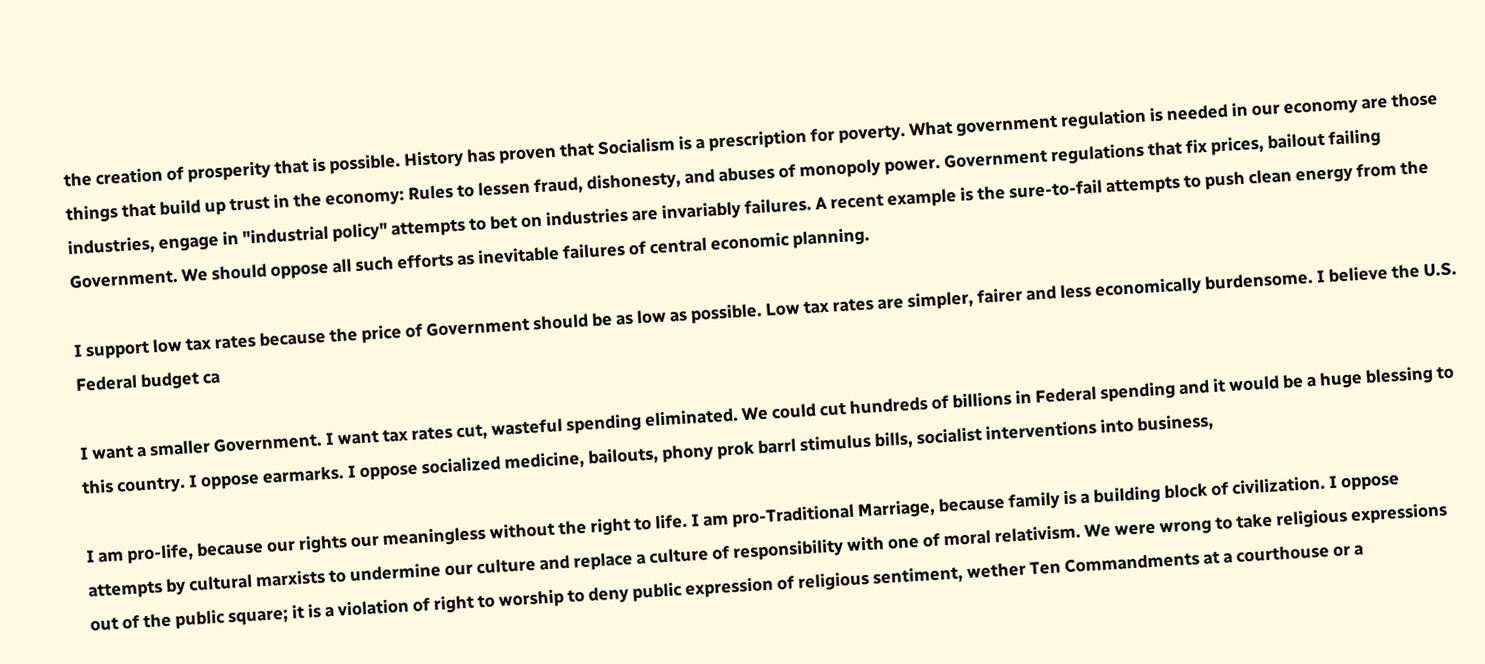the creation of prosperity that is possible. History has proven that Socialism is a prescription for poverty. What government regulation is needed in our economy are those things that build up trust in the economy: Rules to lessen fraud, dishonesty, and abuses of monopoly power. Government regulations that fix prices, bailout failing industries, engage in "industrial policy" attempts to bet on industries are invariably failures. A recent example is the sure-to-fail attempts to push clean energy from the Government. We should oppose all such efforts as inevitable failures of central economic planning.

I support low tax rates because the price of Government should be as low as possible. Low tax rates are simpler, fairer and less economically burdensome. I believe the U.S. Federal budget ca

I want a smaller Government. I want tax rates cut, wasteful spending eliminated. We could cut hundreds of billions in Federal spending and it would be a huge blessing to this country. I oppose earmarks. I oppose socialized medicine, bailouts, phony prok barrl stimulus bills, socialist interventions into business,

I am pro-life, because our rights our meaningless without the right to life. I am pro-Traditional Marriage, because family is a building block of civilization. I oppose attempts by cultural marxists to undermine our culture and replace a culture of responsibility with one of moral relativism. We were wrong to take religious expressions out of the public square; it is a violation of right to worship to deny public expression of religious sentiment, wether Ten Commandments at a courthouse or a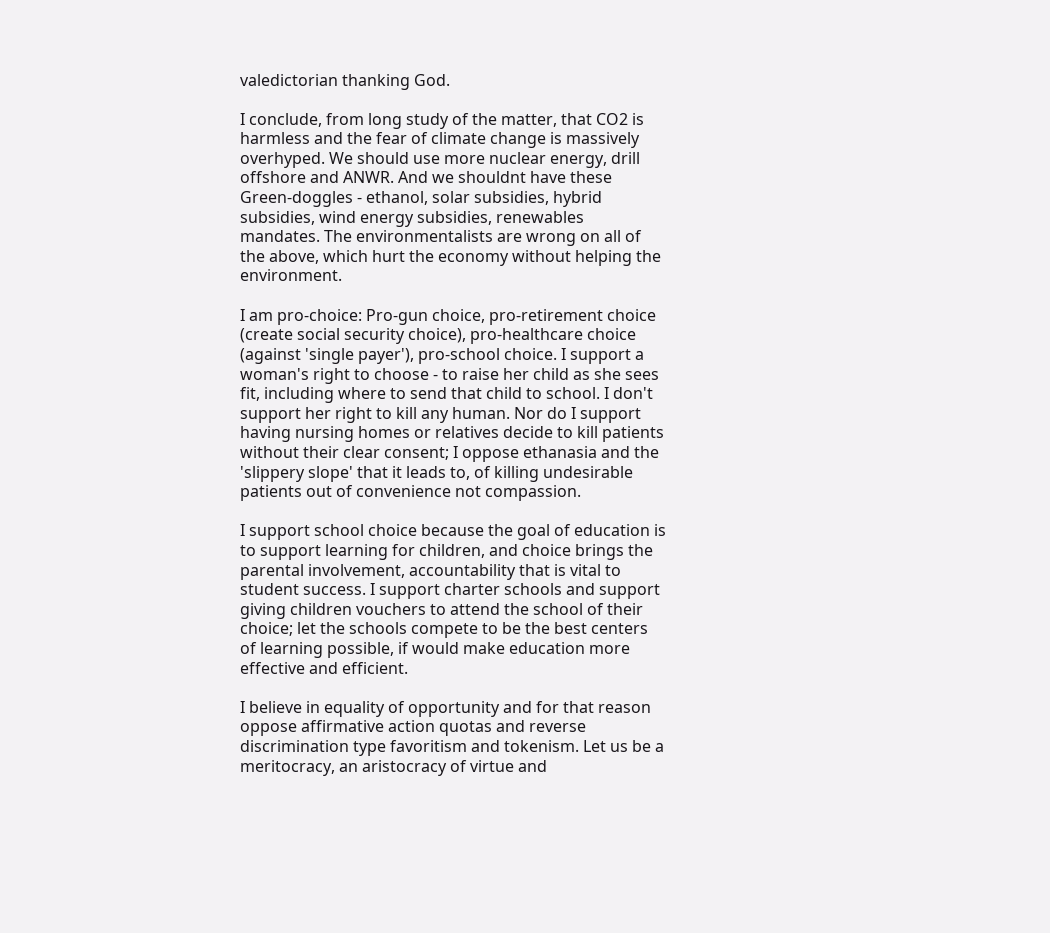valedictorian thanking God.

I conclude, from long study of the matter, that CO2 is harmless and the fear of climate change is massively overhyped. We should use more nuclear energy, drill offshore and ANWR. And we shouldnt have these Green-doggles - ethanol, solar subsidies, hybrid subsidies, wind energy subsidies, renewables mandates. The environmentalists are wrong on all of the above, which hurt the economy without helping the environment.

I am pro-choice: Pro-gun choice, pro-retirement choice (create social security choice), pro-healthcare choice (against 'single payer'), pro-school choice. I support a woman's right to choose - to raise her child as she sees fit, including where to send that child to school. I don't support her right to kill any human. Nor do I support having nursing homes or relatives decide to kill patients without their clear consent; I oppose ethanasia and the 'slippery slope' that it leads to, of killing undesirable patients out of convenience not compassion.

I support school choice because the goal of education is to support learning for children, and choice brings the parental involvement, accountability that is vital to student success. I support charter schools and support giving children vouchers to attend the school of their choice; let the schools compete to be the best centers of learning possible, if would make education more effective and efficient.

I believe in equality of opportunity and for that reason oppose affirmative action quotas and reverse discrimination type favoritism and tokenism. Let us be a meritocracy, an aristocracy of virtue and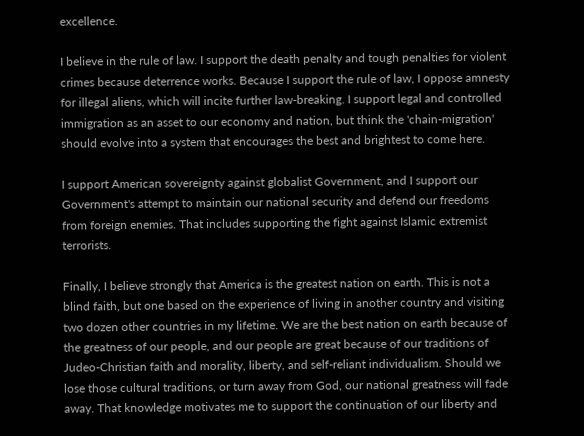excellence.

I believe in the rule of law. I support the death penalty and tough penalties for violent crimes because deterrence works. Because I support the rule of law, I oppose amnesty for illegal aliens, which will incite further law-breaking. I support legal and controlled immigration as an asset to our economy and nation, but think the 'chain-migration' should evolve into a system that encourages the best and brightest to come here.

I support American sovereignty against globalist Government, and I support our Government's attempt to maintain our national security and defend our freedoms from foreign enemies. That includes supporting the fight against Islamic extremist terrorists.

Finally, I believe strongly that America is the greatest nation on earth. This is not a blind faith, but one based on the experience of living in another country and visiting two dozen other countries in my lifetime. We are the best nation on earth because of the greatness of our people, and our people are great because of our traditions of Judeo-Christian faith and morality, liberty, and self-reliant individualism. Should we lose those cultural traditions, or turn away from God, our national greatness will fade away. That knowledge motivates me to support the continuation of our liberty and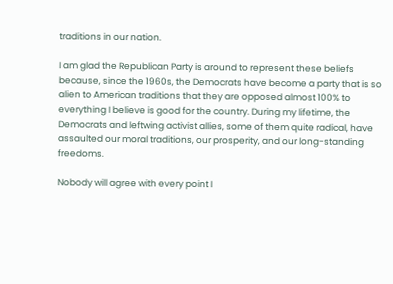traditions in our nation.

I am glad the Republican Party is around to represent these beliefs because, since the 1960s, the Democrats have become a party that is so alien to American traditions that they are opposed almost 100% to everything I believe is good for the country. During my lifetime, the Democrats and leftwing activist allies, some of them quite radical, have assaulted our moral traditions, our prosperity, and our long-standing freedoms.

Nobody will agree with every point I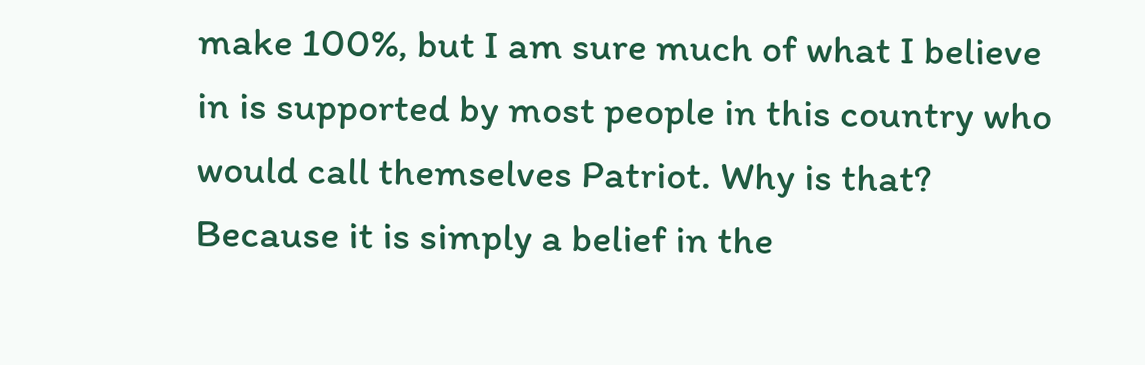make 100%, but I am sure much of what I believe in is supported by most people in this country who would call themselves Patriot. Why is that? Because it is simply a belief in the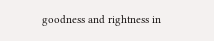goodness and rightness in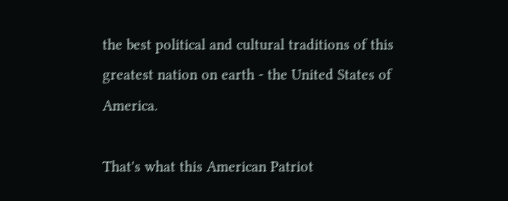the best political and cultural traditions of this greatest nation on earth - the United States of America.

That's what this American Patriot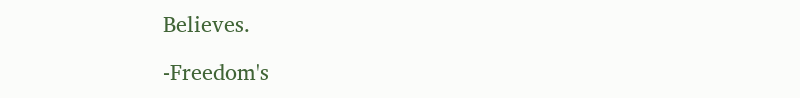Believes.

-Freedom's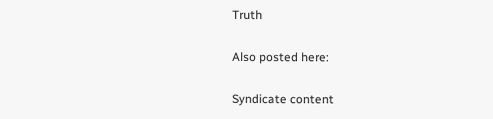Truth

Also posted here:

Syndicate content